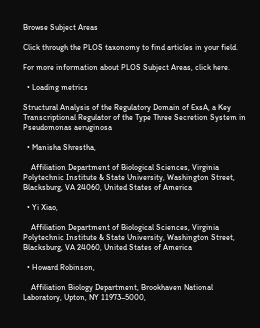Browse Subject Areas

Click through the PLOS taxonomy to find articles in your field.

For more information about PLOS Subject Areas, click here.

  • Loading metrics

Structural Analysis of the Regulatory Domain of ExsA, a Key Transcriptional Regulator of the Type Three Secretion System in Pseudomonas aeruginosa

  • Manisha Shrestha,

    Affiliation Department of Biological Sciences, Virginia Polytechnic Institute & State University, Washington Street, Blacksburg, VA 24060, United States of America

  • Yi Xiao,

    Affiliation Department of Biological Sciences, Virginia Polytechnic Institute & State University, Washington Street, Blacksburg, VA 24060, United States of America

  • Howard Robinson,

    Affiliation Biology Department, Brookhaven National Laboratory, Upton, NY 11973–5000,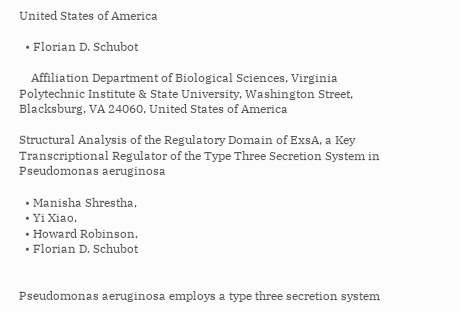United States of America

  • Florian D. Schubot

    Affiliation Department of Biological Sciences, Virginia Polytechnic Institute & State University, Washington Street, Blacksburg, VA 24060, United States of America

Structural Analysis of the Regulatory Domain of ExsA, a Key Transcriptional Regulator of the Type Three Secretion System in Pseudomonas aeruginosa

  • Manisha Shrestha,
  • Yi Xiao,
  • Howard Robinson,
  • Florian D. Schubot


Pseudomonas aeruginosa employs a type three secretion system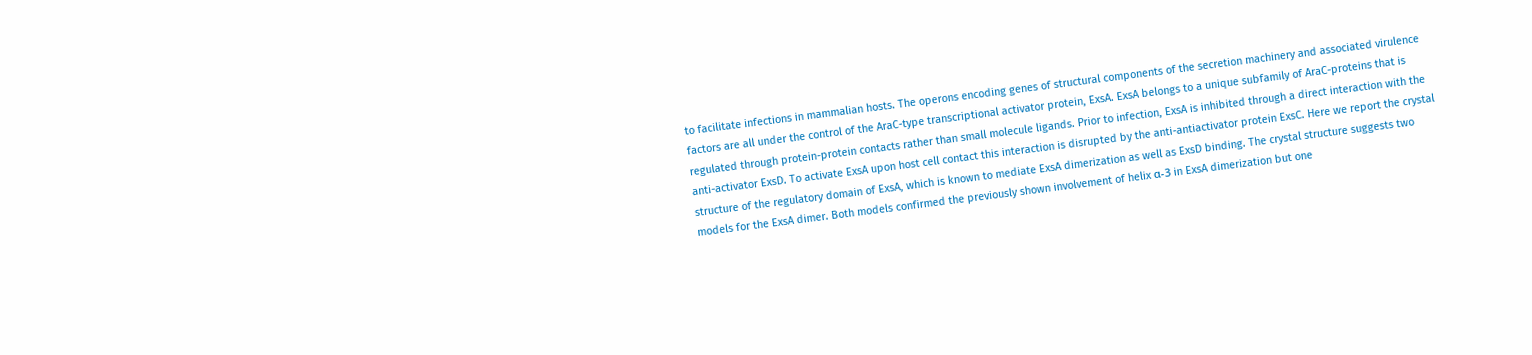to facilitate infections in mammalian hosts. The operons encoding genes of structural components of the secretion machinery and associated virulence factors are all under the control of the AraC-type transcriptional activator protein, ExsA. ExsA belongs to a unique subfamily of AraC-proteins that is regulated through protein-protein contacts rather than small molecule ligands. Prior to infection, ExsA is inhibited through a direct interaction with the anti-activator ExsD. To activate ExsA upon host cell contact this interaction is disrupted by the anti-antiactivator protein ExsC. Here we report the crystal structure of the regulatory domain of ExsA, which is known to mediate ExsA dimerization as well as ExsD binding. The crystal structure suggests two models for the ExsA dimer. Both models confirmed the previously shown involvement of helix α-3 in ExsA dimerization but one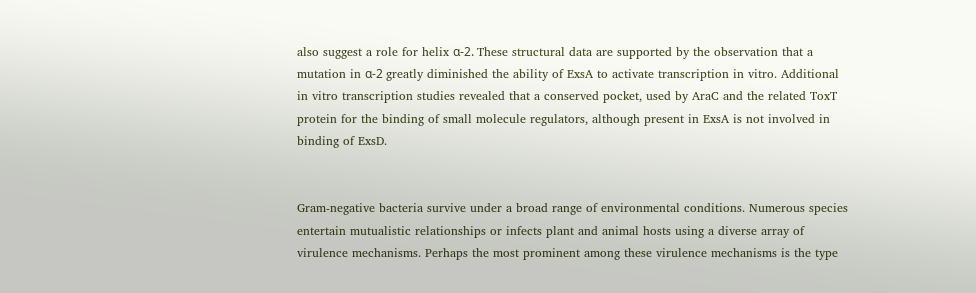also suggest a role for helix α-2. These structural data are supported by the observation that a mutation in α-2 greatly diminished the ability of ExsA to activate transcription in vitro. Additional in vitro transcription studies revealed that a conserved pocket, used by AraC and the related ToxT protein for the binding of small molecule regulators, although present in ExsA is not involved in binding of ExsD.


Gram-negative bacteria survive under a broad range of environmental conditions. Numerous species entertain mutualistic relationships or infects plant and animal hosts using a diverse array of virulence mechanisms. Perhaps the most prominent among these virulence mechanisms is the type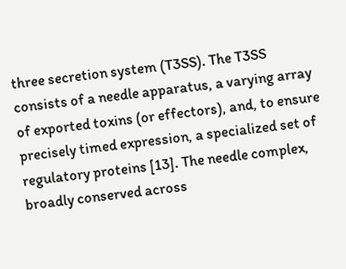three secretion system (T3SS). The T3SS consists of a needle apparatus, a varying array of exported toxins (or effectors), and, to ensure precisely timed expression, a specialized set of regulatory proteins [13]. The needle complex, broadly conserved across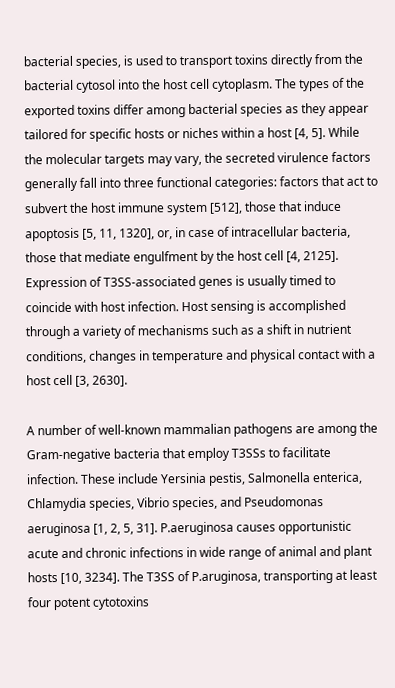bacterial species, is used to transport toxins directly from the bacterial cytosol into the host cell cytoplasm. The types of the exported toxins differ among bacterial species as they appear tailored for specific hosts or niches within a host [4, 5]. While the molecular targets may vary, the secreted virulence factors generally fall into three functional categories: factors that act to subvert the host immune system [512], those that induce apoptosis [5, 11, 1320], or, in case of intracellular bacteria, those that mediate engulfment by the host cell [4, 2125]. Expression of T3SS-associated genes is usually timed to coincide with host infection. Host sensing is accomplished through a variety of mechanisms such as a shift in nutrient conditions, changes in temperature and physical contact with a host cell [3, 2630].

A number of well-known mammalian pathogens are among the Gram-negative bacteria that employ T3SSs to facilitate infection. These include Yersinia pestis, Salmonella enterica, Chlamydia species, Vibrio species, and Pseudomonas aeruginosa [1, 2, 5, 31]. P.aeruginosa causes opportunistic acute and chronic infections in wide range of animal and plant hosts [10, 3234]. The T3SS of P.aruginosa, transporting at least four potent cytotoxins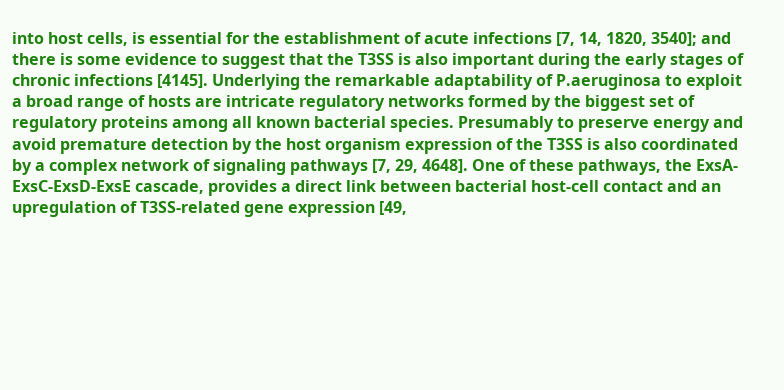into host cells, is essential for the establishment of acute infections [7, 14, 1820, 3540]; and there is some evidence to suggest that the T3SS is also important during the early stages of chronic infections [4145]. Underlying the remarkable adaptability of P.aeruginosa to exploit a broad range of hosts are intricate regulatory networks formed by the biggest set of regulatory proteins among all known bacterial species. Presumably to preserve energy and avoid premature detection by the host organism expression of the T3SS is also coordinated by a complex network of signaling pathways [7, 29, 4648]. One of these pathways, the ExsA-ExsC-ExsD-ExsE cascade, provides a direct link between bacterial host-cell contact and an upregulation of T3SS-related gene expression [49,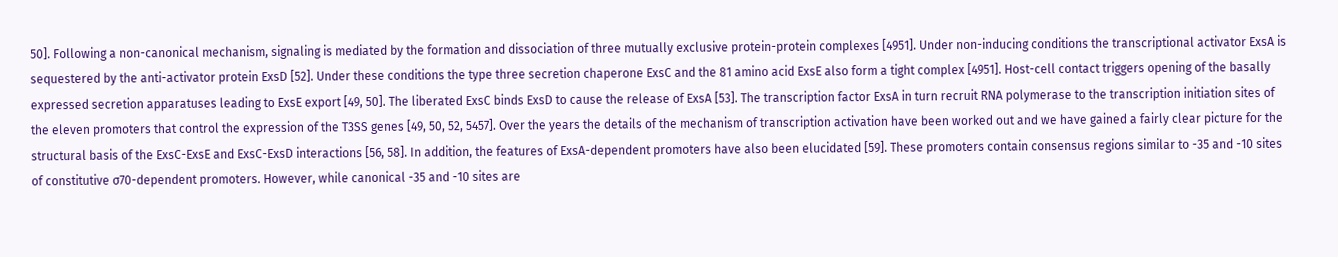50]. Following a non-canonical mechanism, signaling is mediated by the formation and dissociation of three mutually exclusive protein-protein complexes [4951]. Under non-inducing conditions the transcriptional activator ExsA is sequestered by the anti-activator protein ExsD [52]. Under these conditions the type three secretion chaperone ExsC and the 81 amino acid ExsE also form a tight complex [4951]. Host-cell contact triggers opening of the basally expressed secretion apparatuses leading to ExsE export [49, 50]. The liberated ExsC binds ExsD to cause the release of ExsA [53]. The transcription factor ExsA in turn recruit RNA polymerase to the transcription initiation sites of the eleven promoters that control the expression of the T3SS genes [49, 50, 52, 5457]. Over the years the details of the mechanism of transcription activation have been worked out and we have gained a fairly clear picture for the structural basis of the ExsC-ExsE and ExsC-ExsD interactions [56, 58]. In addition, the features of ExsA-dependent promoters have also been elucidated [59]. These promoters contain consensus regions similar to -35 and -10 sites of constitutive σ70-dependent promoters. However, while canonical -35 and -10 sites are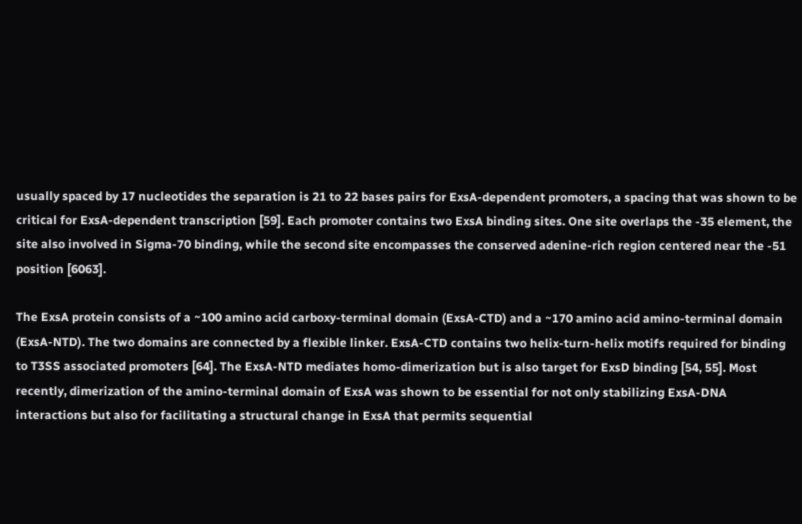usually spaced by 17 nucleotides the separation is 21 to 22 bases pairs for ExsA-dependent promoters, a spacing that was shown to be critical for ExsA-dependent transcription [59]. Each promoter contains two ExsA binding sites. One site overlaps the -35 element, the site also involved in Sigma-70 binding, while the second site encompasses the conserved adenine-rich region centered near the -51 position [6063].

The ExsA protein consists of a ~100 amino acid carboxy-terminal domain (ExsA-CTD) and a ~170 amino acid amino-terminal domain (ExsA-NTD). The two domains are connected by a flexible linker. ExsA-CTD contains two helix-turn-helix motifs required for binding to T3SS associated promoters [64]. The ExsA-NTD mediates homo-dimerization but is also target for ExsD binding [54, 55]. Most recently, dimerization of the amino-terminal domain of ExsA was shown to be essential for not only stabilizing ExsA-DNA interactions but also for facilitating a structural change in ExsA that permits sequential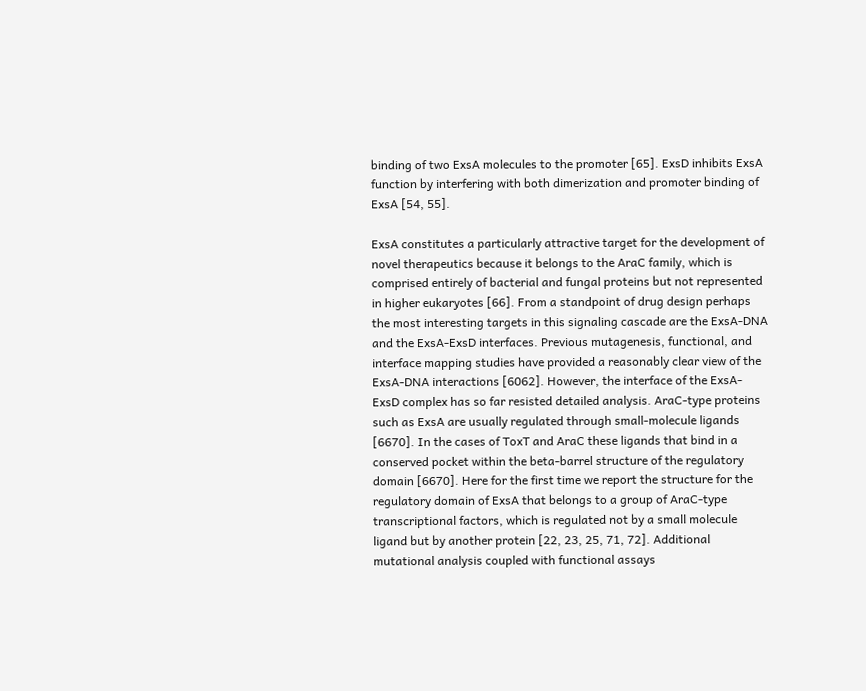binding of two ExsA molecules to the promoter [65]. ExsD inhibits ExsA function by interfering with both dimerization and promoter binding of ExsA [54, 55].

ExsA constitutes a particularly attractive target for the development of novel therapeutics because it belongs to the AraC family, which is comprised entirely of bacterial and fungal proteins but not represented in higher eukaryotes [66]. From a standpoint of drug design perhaps the most interesting targets in this signaling cascade are the ExsA-DNA and the ExsA-ExsD interfaces. Previous mutagenesis, functional, and interface mapping studies have provided a reasonably clear view of the ExsA-DNA interactions [6062]. However, the interface of the ExsA-ExsD complex has so far resisted detailed analysis. AraC-type proteins such as ExsA are usually regulated through small-molecule ligands [6670]. In the cases of ToxT and AraC these ligands that bind in a conserved pocket within the beta-barrel structure of the regulatory domain [6670]. Here for the first time we report the structure for the regulatory domain of ExsA that belongs to a group of AraC-type transcriptional factors, which is regulated not by a small molecule ligand but by another protein [22, 23, 25, 71, 72]. Additional mutational analysis coupled with functional assays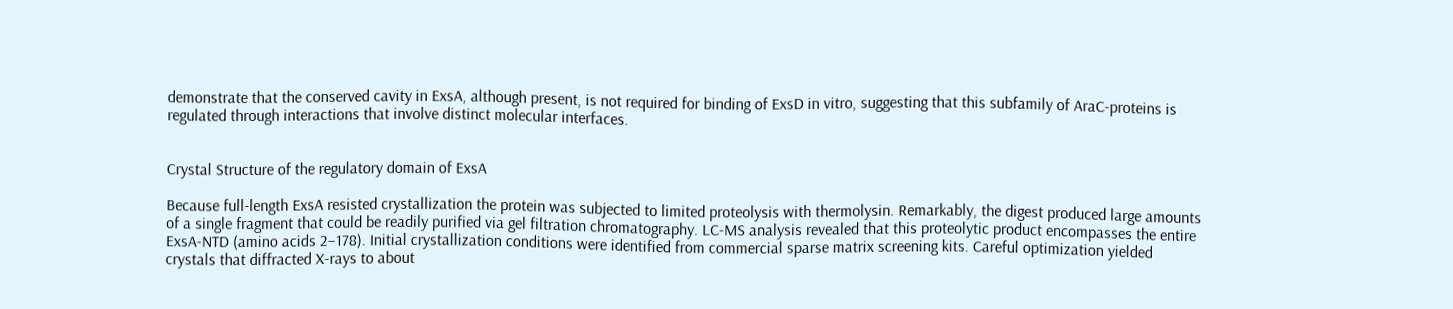demonstrate that the conserved cavity in ExsA, although present, is not required for binding of ExsD in vitro, suggesting that this subfamily of AraC-proteins is regulated through interactions that involve distinct molecular interfaces.


Crystal Structure of the regulatory domain of ExsA

Because full-length ExsA resisted crystallization the protein was subjected to limited proteolysis with thermolysin. Remarkably, the digest produced large amounts of a single fragment that could be readily purified via gel filtration chromatography. LC-MS analysis revealed that this proteolytic product encompasses the entire ExsA-NTD (amino acids 2–178). Initial crystallization conditions were identified from commercial sparse matrix screening kits. Careful optimization yielded crystals that diffracted X-rays to about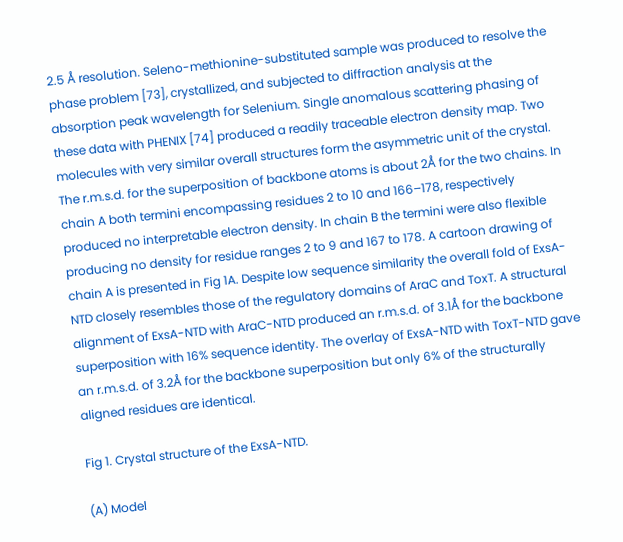2.5 Å resolution. Seleno-methionine-substituted sample was produced to resolve the phase problem [73], crystallized, and subjected to diffraction analysis at the absorption peak wavelength for Selenium. Single anomalous scattering phasing of these data with PHENIX [74] produced a readily traceable electron density map. Two molecules with very similar overall structures form the asymmetric unit of the crystal. The r.m.s.d. for the superposition of backbone atoms is about 2Å for the two chains. In chain A both termini encompassing residues 2 to 10 and 166–178, respectively produced no interpretable electron density. In chain B the termini were also flexible producing no density for residue ranges 2 to 9 and 167 to 178. A cartoon drawing of chain A is presented in Fig 1A. Despite low sequence similarity the overall fold of ExsA-NTD closely resembles those of the regulatory domains of AraC and ToxT. A structural alignment of ExsA-NTD with AraC-NTD produced an r.m.s.d. of 3.1Å for the backbone superposition with 16% sequence identity. The overlay of ExsA-NTD with ToxT-NTD gave an r.m.s.d. of 3.2Å for the backbone superposition but only 6% of the structurally aligned residues are identical.

Fig 1. Crystal structure of the ExsA-NTD.

(A) Model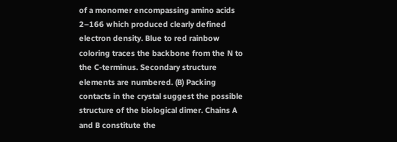of a monomer encompassing amino acids 2–166 which produced clearly defined electron density. Blue to red rainbow coloring traces the backbone from the N to the C-terminus. Secondary structure elements are numbered. (B) Packing contacts in the crystal suggest the possible structure of the biological dimer. Chains A and B constitute the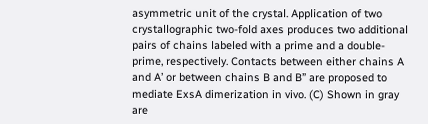asymmetric unit of the crystal. Application of two crystallographic two-fold axes produces two additional pairs of chains labeled with a prime and a double-prime, respectively. Contacts between either chains A and A’ or between chains B and B” are proposed to mediate ExsA dimerization in vivo. (C) Shown in gray are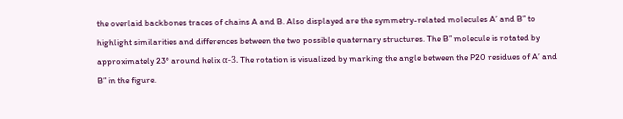the overlaid backbones traces of chains A and B. Also displayed are the symmetry-related molecules A’ and B” to highlight similarities and differences between the two possible quaternary structures. The B” molecule is rotated by approximately 23° around helix α-3. The rotation is visualized by marking the angle between the P20 residues of A’ and B” in the figure.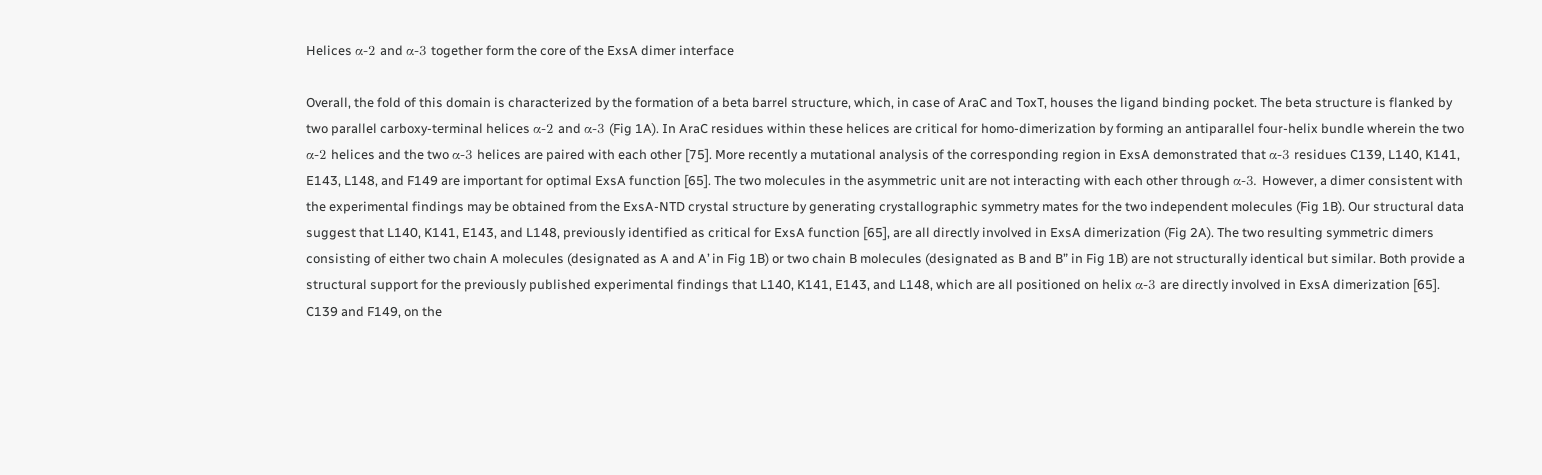Helices α-2 and α-3 together form the core of the ExsA dimer interface

Overall, the fold of this domain is characterized by the formation of a beta barrel structure, which, in case of AraC and ToxT, houses the ligand binding pocket. The beta structure is flanked by two parallel carboxy-terminal helices α-2 and α-3 (Fig 1A). In AraC residues within these helices are critical for homo-dimerization by forming an antiparallel four-helix bundle wherein the two α-2 helices and the two α-3 helices are paired with each other [75]. More recently a mutational analysis of the corresponding region in ExsA demonstrated that α-3 residues C139, L140, K141, E143, L148, and F149 are important for optimal ExsA function [65]. The two molecules in the asymmetric unit are not interacting with each other through α-3. However, a dimer consistent with the experimental findings may be obtained from the ExsA-NTD crystal structure by generating crystallographic symmetry mates for the two independent molecules (Fig 1B). Our structural data suggest that L140, K141, E143, and L148, previously identified as critical for ExsA function [65], are all directly involved in ExsA dimerization (Fig 2A). The two resulting symmetric dimers consisting of either two chain A molecules (designated as A and A’ in Fig 1B) or two chain B molecules (designated as B and B” in Fig 1B) are not structurally identical but similar. Both provide a structural support for the previously published experimental findings that L140, K141, E143, and L148, which are all positioned on helix α-3 are directly involved in ExsA dimerization [65]. C139 and F149, on the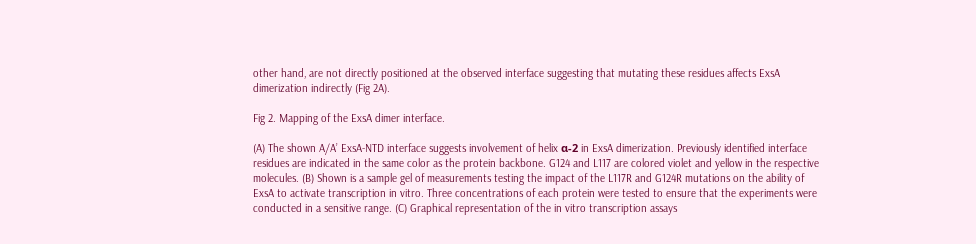other hand, are not directly positioned at the observed interface suggesting that mutating these residues affects ExsA dimerization indirectly (Fig 2A).

Fig 2. Mapping of the ExsA dimer interface.

(A) The shown A/A’ ExsA-NTD interface suggests involvement of helix α-2 in ExsA dimerization. Previously identified interface residues are indicated in the same color as the protein backbone. G124 and L117 are colored violet and yellow in the respective molecules. (B) Shown is a sample gel of measurements testing the impact of the L117R and G124R mutations on the ability of ExsA to activate transcription in vitro. Three concentrations of each protein were tested to ensure that the experiments were conducted in a sensitive range. (C) Graphical representation of the in vitro transcription assays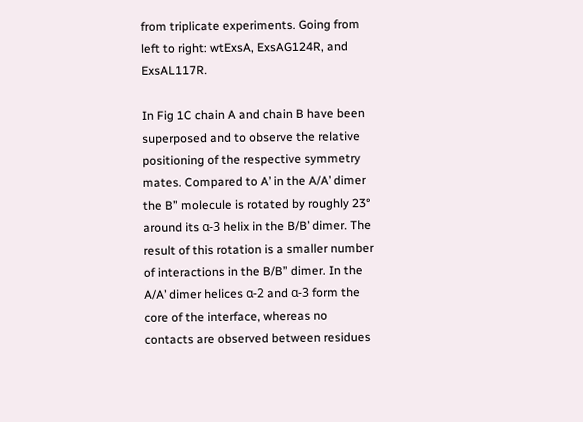from triplicate experiments. Going from left to right: wtExsA, ExsAG124R, and ExsAL117R.

In Fig 1C chain A and chain B have been superposed and to observe the relative positioning of the respective symmetry mates. Compared to A’ in the A/A’ dimer the B” molecule is rotated by roughly 23° around its α-3 helix in the B/B’ dimer. The result of this rotation is a smaller number of interactions in the B/B” dimer. In the A/A’ dimer helices α-2 and α-3 form the core of the interface, whereas no contacts are observed between residues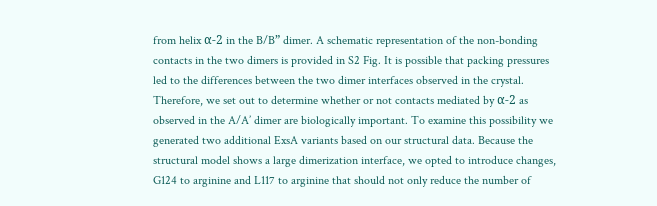from helix α-2 in the B/B” dimer. A schematic representation of the non-bonding contacts in the two dimers is provided in S2 Fig. It is possible that packing pressures led to the differences between the two dimer interfaces observed in the crystal. Therefore, we set out to determine whether or not contacts mediated by α-2 as observed in the A/A’ dimer are biologically important. To examine this possibility we generated two additional ExsA variants based on our structural data. Because the structural model shows a large dimerization interface, we opted to introduce changes, G124 to arginine and L117 to arginine that should not only reduce the number of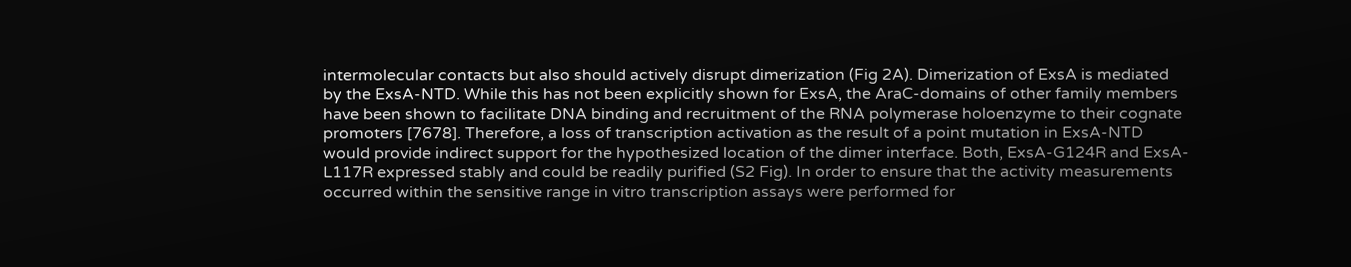intermolecular contacts but also should actively disrupt dimerization (Fig 2A). Dimerization of ExsA is mediated by the ExsA-NTD. While this has not been explicitly shown for ExsA, the AraC-domains of other family members have been shown to facilitate DNA binding and recruitment of the RNA polymerase holoenzyme to their cognate promoters [7678]. Therefore, a loss of transcription activation as the result of a point mutation in ExsA-NTD would provide indirect support for the hypothesized location of the dimer interface. Both, ExsA-G124R and ExsA-L117R expressed stably and could be readily purified (S2 Fig). In order to ensure that the activity measurements occurred within the sensitive range in vitro transcription assays were performed for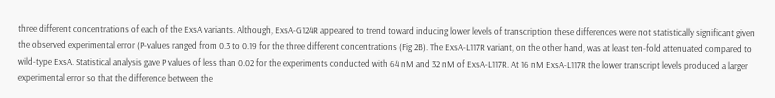three different concentrations of each of the ExsA variants. Although, ExsA-G124R appeared to trend toward inducing lower levels of transcription these differences were not statistically significant given the observed experimental error (P-values ranged from 0.3 to 0.19 for the three different concentrations (Fig 2B). The ExsA-L117R variant, on the other hand, was at least ten-fold attenuated compared to wild-type ExsA. Statistical analysis gave P values of less than 0.02 for the experiments conducted with 64 nM and 32 nM of ExsA-L117R. At 16 nM ExsA-L117R the lower transcript levels produced a larger experimental error so that the difference between the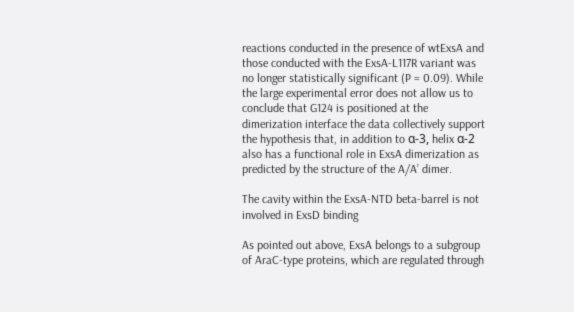reactions conducted in the presence of wtExsA and those conducted with the ExsA-L117R variant was no longer statistically significant (P = 0.09). While the large experimental error does not allow us to conclude that G124 is positioned at the dimerization interface the data collectively support the hypothesis that, in addition to α-3, helix α-2 also has a functional role in ExsA dimerization as predicted by the structure of the A/A’ dimer.

The cavity within the ExsA-NTD beta-barrel is not involved in ExsD binding

As pointed out above, ExsA belongs to a subgroup of AraC-type proteins, which are regulated through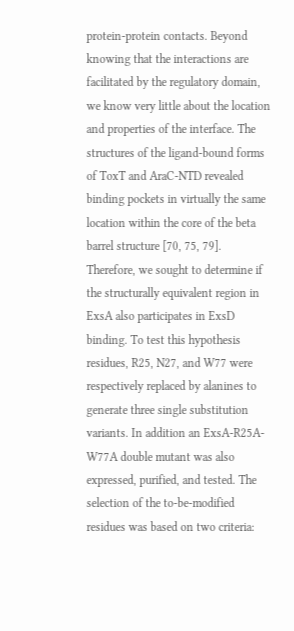protein-protein contacts. Beyond knowing that the interactions are facilitated by the regulatory domain, we know very little about the location and properties of the interface. The structures of the ligand-bound forms of ToxT and AraC-NTD revealed binding pockets in virtually the same location within the core of the beta barrel structure [70, 75, 79]. Therefore, we sought to determine if the structurally equivalent region in ExsA also participates in ExsD binding. To test this hypothesis residues, R25, N27, and W77 were respectively replaced by alanines to generate three single substitution variants. In addition an ExsA-R25A-W77A double mutant was also expressed, purified, and tested. The selection of the to-be-modified residues was based on two criteria: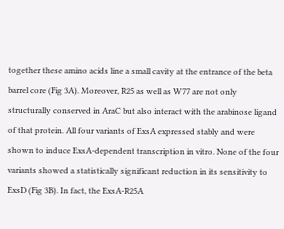together these amino acids line a small cavity at the entrance of the beta barrel core (Fig 3A). Moreover, R25 as well as W77 are not only structurally conserved in AraC but also interact with the arabinose ligand of that protein. All four variants of ExsA expressed stably and were shown to induce ExsA-dependent transcription in vitro. None of the four variants showed a statistically significant reduction in its sensitivity to ExsD (Fig 3B). In fact, the ExsA-R25A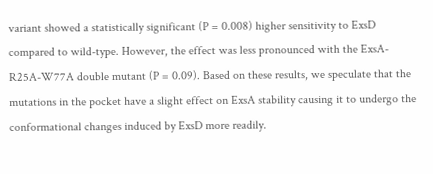variant showed a statistically significant (P = 0.008) higher sensitivity to ExsD compared to wild-type. However, the effect was less pronounced with the ExsA-R25A-W77A double mutant (P = 0.09). Based on these results, we speculate that the mutations in the pocket have a slight effect on ExsA stability causing it to undergo the conformational changes induced by ExsD more readily.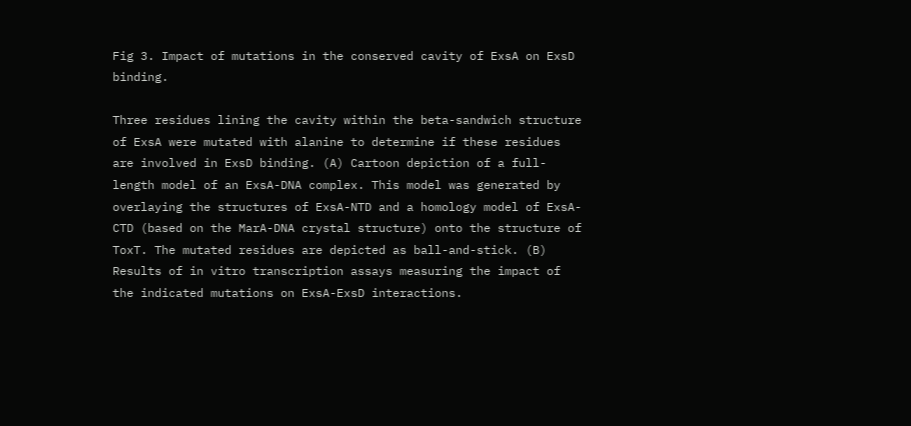Fig 3. Impact of mutations in the conserved cavity of ExsA on ExsD binding.

Three residues lining the cavity within the beta-sandwich structure of ExsA were mutated with alanine to determine if these residues are involved in ExsD binding. (A) Cartoon depiction of a full-length model of an ExsA-DNA complex. This model was generated by overlaying the structures of ExsA-NTD and a homology model of ExsA-CTD (based on the MarA-DNA crystal structure) onto the structure of ToxT. The mutated residues are depicted as ball-and-stick. (B) Results of in vitro transcription assays measuring the impact of the indicated mutations on ExsA-ExsD interactions.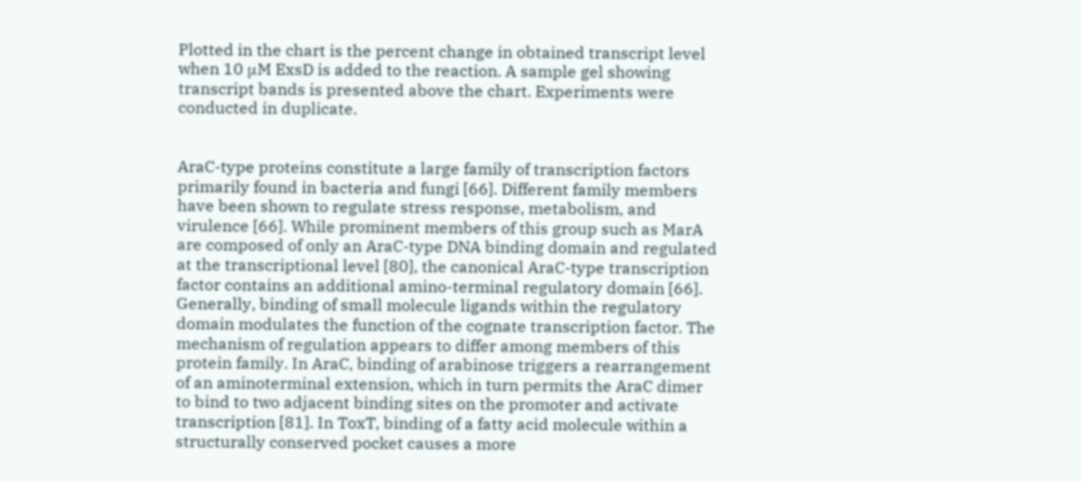Plotted in the chart is the percent change in obtained transcript level when 10 μM ExsD is added to the reaction. A sample gel showing transcript bands is presented above the chart. Experiments were conducted in duplicate.


AraC-type proteins constitute a large family of transcription factors primarily found in bacteria and fungi [66]. Different family members have been shown to regulate stress response, metabolism, and virulence [66]. While prominent members of this group such as MarA are composed of only an AraC-type DNA binding domain and regulated at the transcriptional level [80], the canonical AraC-type transcription factor contains an additional amino-terminal regulatory domain [66]. Generally, binding of small molecule ligands within the regulatory domain modulates the function of the cognate transcription factor. The mechanism of regulation appears to differ among members of this protein family. In AraC, binding of arabinose triggers a rearrangement of an aminoterminal extension, which in turn permits the AraC dimer to bind to two adjacent binding sites on the promoter and activate transcription [81]. In ToxT, binding of a fatty acid molecule within a structurally conserved pocket causes a more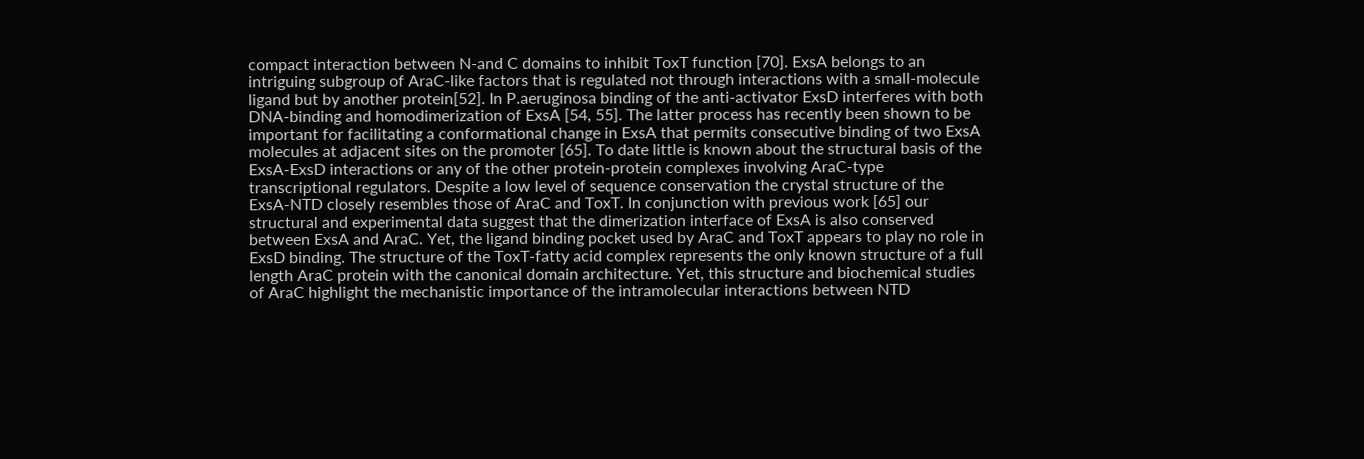compact interaction between N-and C domains to inhibit ToxT function [70]. ExsA belongs to an intriguing subgroup of AraC-like factors that is regulated not through interactions with a small-molecule ligand but by another protein[52]. In P.aeruginosa binding of the anti-activator ExsD interferes with both DNA-binding and homodimerization of ExsA [54, 55]. The latter process has recently been shown to be important for facilitating a conformational change in ExsA that permits consecutive binding of two ExsA molecules at adjacent sites on the promoter [65]. To date little is known about the structural basis of the ExsA-ExsD interactions or any of the other protein-protein complexes involving AraC-type transcriptional regulators. Despite a low level of sequence conservation the crystal structure of the ExsA-NTD closely resembles those of AraC and ToxT. In conjunction with previous work [65] our structural and experimental data suggest that the dimerization interface of ExsA is also conserved between ExsA and AraC. Yet, the ligand binding pocket used by AraC and ToxT appears to play no role in ExsD binding. The structure of the ToxT-fatty acid complex represents the only known structure of a full length AraC protein with the canonical domain architecture. Yet, this structure and biochemical studies of AraC highlight the mechanistic importance of the intramolecular interactions between NTD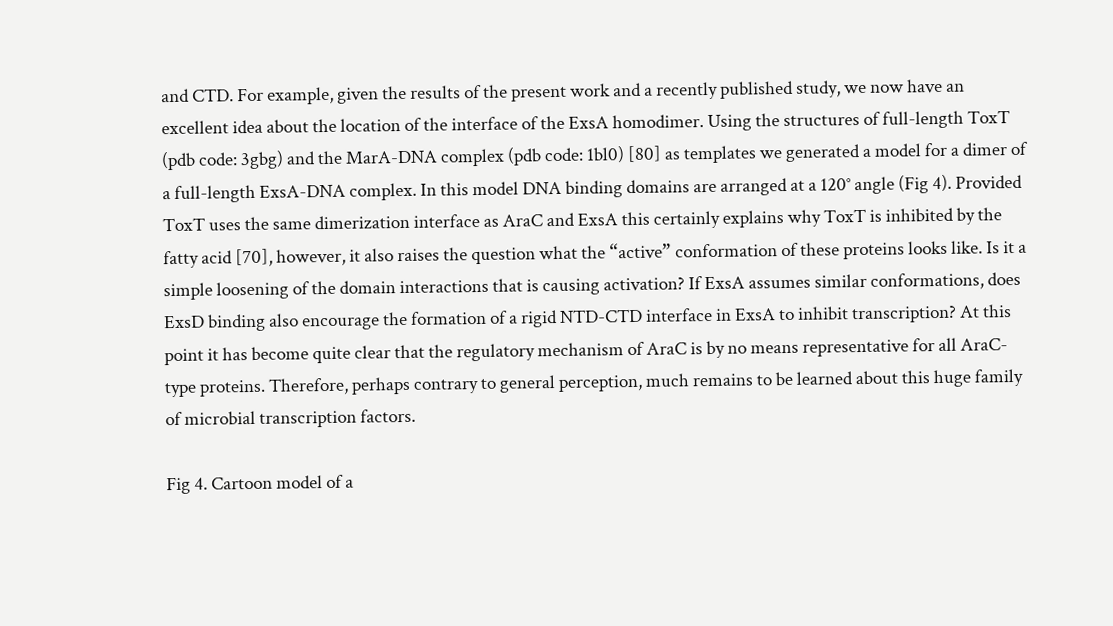and CTD. For example, given the results of the present work and a recently published study, we now have an excellent idea about the location of the interface of the ExsA homodimer. Using the structures of full-length ToxT (pdb code: 3gbg) and the MarA-DNA complex (pdb code: 1bl0) [80] as templates we generated a model for a dimer of a full-length ExsA-DNA complex. In this model DNA binding domains are arranged at a 120° angle (Fig 4). Provided ToxT uses the same dimerization interface as AraC and ExsA this certainly explains why ToxT is inhibited by the fatty acid [70], however, it also raises the question what the “active” conformation of these proteins looks like. Is it a simple loosening of the domain interactions that is causing activation? If ExsA assumes similar conformations, does ExsD binding also encourage the formation of a rigid NTD-CTD interface in ExsA to inhibit transcription? At this point it has become quite clear that the regulatory mechanism of AraC is by no means representative for all AraC-type proteins. Therefore, perhaps contrary to general perception, much remains to be learned about this huge family of microbial transcription factors.

Fig 4. Cartoon model of a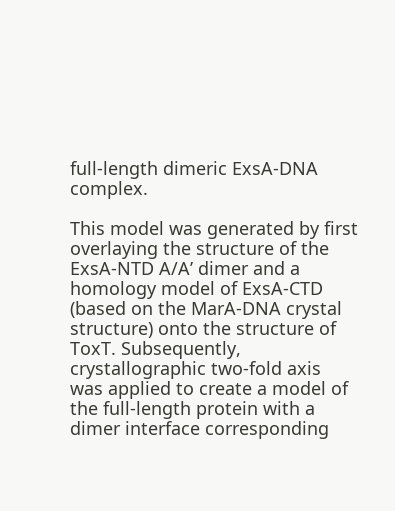full-length dimeric ExsA-DNA complex.

This model was generated by first overlaying the structure of the ExsA-NTD A/A’ dimer and a homology model of ExsA-CTD (based on the MarA-DNA crystal structure) onto the structure of ToxT. Subsequently, crystallographic two-fold axis was applied to create a model of the full-length protein with a dimer interface corresponding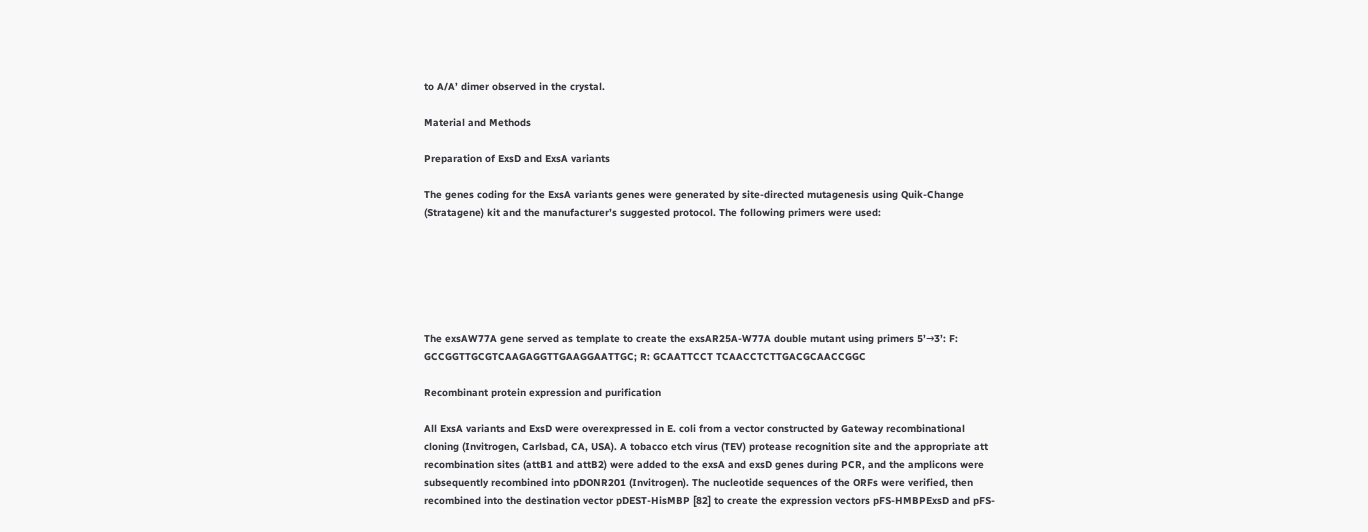to A/A’ dimer observed in the crystal.

Material and Methods

Preparation of ExsD and ExsA variants

The genes coding for the ExsA variants genes were generated by site-directed mutagenesis using Quik-Change (Stratagene) kit and the manufacturer’s suggested protocol. The following primers were used:






The exsAW77A gene served as template to create the exsAR25A-W77A double mutant using primers 5’→3’: F: GCCGGTTGCGTCAAGAGGTTGAAGGAATTGC; R: GCAATTCCT TCAACCTCTTGACGCAACCGGC

Recombinant protein expression and purification

All ExsA variants and ExsD were overexpressed in E. coli from a vector constructed by Gateway recombinational cloning (Invitrogen, Carlsbad, CA, USA). A tobacco etch virus (TEV) protease recognition site and the appropriate att recombination sites (attB1 and attB2) were added to the exsA and exsD genes during PCR, and the amplicons were subsequently recombined into pDONR201 (Invitrogen). The nucleotide sequences of the ORFs were verified, then recombined into the destination vector pDEST-HisMBP [82] to create the expression vectors pFS-HMBPExsD and pFS-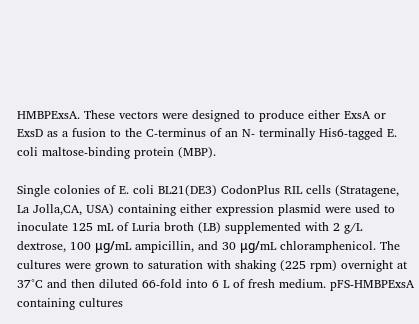HMBPExsA. These vectors were designed to produce either ExsA or ExsD as a fusion to the C-terminus of an N- terminally His6-tagged E. coli maltose-binding protein (MBP).

Single colonies of E. coli BL21(DE3) CodonPlus RIL cells (Stratagene, La Jolla,CA, USA) containing either expression plasmid were used to inoculate 125 mL of Luria broth (LB) supplemented with 2 g/L dextrose, 100 μg/mL ampicillin, and 30 μg/mL chloramphenicol. The cultures were grown to saturation with shaking (225 rpm) overnight at 37°C and then diluted 66-fold into 6 L of fresh medium. pFS-HMBPExsA containing cultures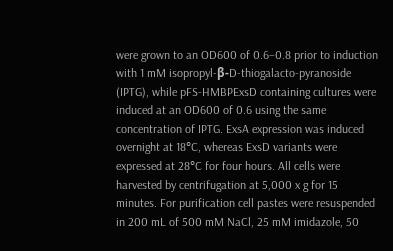were grown to an OD600 of 0.6–0.8 prior to induction with 1 mM isopropyl-β-D-thiogalacto-pyranoside (IPTG), while pFS-HMBPExsD containing cultures were induced at an OD600 of 0.6 using the same concentration of IPTG. ExsA expression was induced overnight at 18°C, whereas ExsD variants were expressed at 28°C for four hours. All cells were harvested by centrifugation at 5,000 x g for 15 minutes. For purification cell pastes were resuspended in 200 mL of 500 mM NaCl, 25 mM imidazole, 50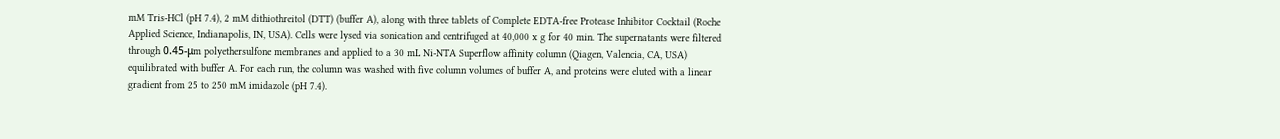mM Tris-HCl (pH 7.4), 2 mM dithiothreitol (DTT) (buffer A), along with three tablets of Complete EDTA-free Protease Inhibitor Cocktail (Roche Applied Science, Indianapolis, IN, USA). Cells were lysed via sonication and centrifuged at 40,000 x g for 40 min. The supernatants were filtered through 0.45-μm polyethersulfone membranes and applied to a 30 mL Ni-NTA Superflow affinity column (Qiagen, Valencia, CA, USA) equilibrated with buffer A. For each run, the column was washed with five column volumes of buffer A, and proteins were eluted with a linear gradient from 25 to 250 mM imidazole (pH 7.4).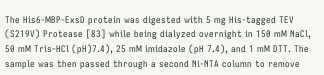The His6-MBP-ExsD protein was digested with 5 mg His-tagged TEV (S219V) Protease [83] while being dialyzed overnight in 150 mM NaCl, 50 mM Tris-HCl (pH)7.4), 25 mM imidazole (pH 7.4), and 1 mM DTT. The sample was then passed through a second Ni-NTA column to remove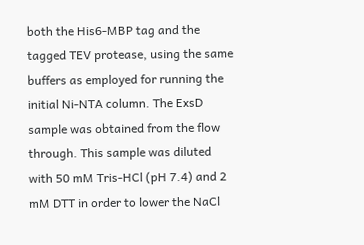both the His6-MBP tag and the tagged TEV protease, using the same buffers as employed for running the initial Ni-NTA column. The ExsD sample was obtained from the flow through. This sample was diluted with 50 mM Tris-HCl (pH 7.4) and 2 mM DTT in order to lower the NaCl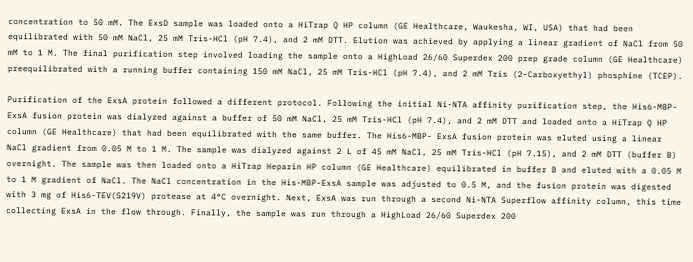concentration to 50 mM. The ExsD sample was loaded onto a HiTrap Q HP column (GE Healthcare, Waukesha, WI, USA) that had been equilibrated with 50 mM NaCl, 25 mM Tris-HCl (pH 7.4), and 2 mM DTT. Elution was achieved by applying a linear gradient of NaCl from 50 mM to 1 M. The final purification step involved loading the sample onto a HighLoad 26/60 Superdex 200 prep grade column (GE Healthcare) preequilibrated with a running buffer containing 150 mM NaCl, 25 mM Tris-HCl (pH 7.4), and 2 mM Tris (2-Carboxyethyl) phosphine (TCEP).

Purification of the ExsA protein followed a different protocol. Following the initial Ni-NTA affinity purification step, the His6-MBP-ExsA fusion protein was dialyzed against a buffer of 50 mM NaCl, 25 mM Tris-HCl (pH 7.4), and 2 mM DTT and loaded onto a HiTrap Q HP column (GE Healthcare) that had been equilibrated with the same buffer. The His6-MBP- ExsA fusion protein was eluted using a linear NaCl gradient from 0.05 M to 1 M. The sample was dialyzed against 2 L of 45 mM NaCl, 25 mM Tris-HCl (pH 7.15), and 2 mM DTT (buffer B) overnight. The sample was then loaded onto a HiTrap Heparin HP column (GE Healthcare) equilibrated in buffer B and eluted with a 0.05 M to 1 M gradient of NaCl. The NaCl concentration in the His-MBP-ExsA sample was adjusted to 0.5 M, and the fusion protein was digested with 3 mg of His6-TEV(S219V) protease at 4°C overnight. Next, ExsA was run through a second Ni-NTA Superflow affinity column, this time collecting ExsA in the flow through. Finally, the sample was run through a HighLoad 26/60 Superdex 200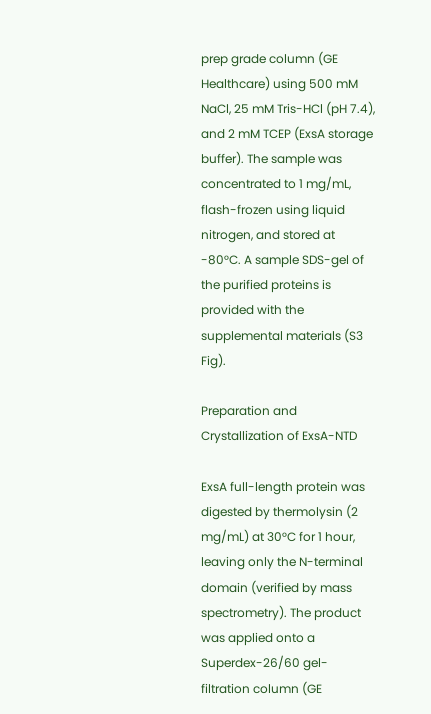prep grade column (GE Healthcare) using 500 mM NaCl, 25 mM Tris-HCl (pH 7.4), and 2 mM TCEP (ExsA storage buffer). The sample was concentrated to 1 mg/mL, flash-frozen using liquid nitrogen, and stored at -80°C. A sample SDS-gel of the purified proteins is provided with the supplemental materials (S3 Fig).

Preparation and Crystallization of ExsA-NTD

ExsA full-length protein was digested by thermolysin (2 mg/mL) at 30°C for 1 hour, leaving only the N-terminal domain (verified by mass spectrometry). The product was applied onto a Superdex-26/60 gel-filtration column (GE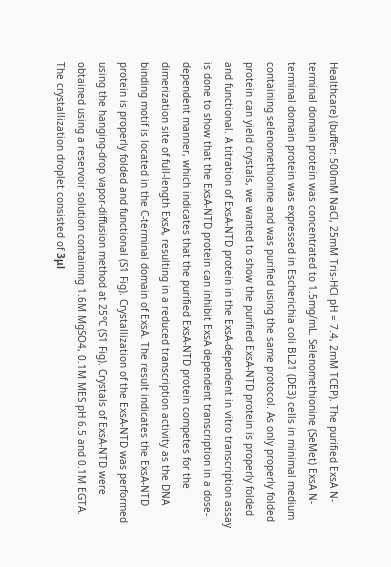Healthcare) (buffer: 500mM NaCl, 25mM Tris-HCl pH = 7.4, 2mM TCEP). The purified ExsA N-terminal domain protein was concentrated to 1.5mg/mL. Selenomethionine (SeMet) ExsA N-terminal domain protein was expressed in Escherichia coli BL21 (DE3) cells in minimal medium containing selenomethionine and was purified using the same protocol. As only properly folded protein can yield crystals, we wanted to show the purified ExsA-NTD protein is properly folded and functional. A titration of ExsA-NTD protein in the ExsA-dependent in vitro transcription assay is done to show that the ExsA-NTD protein can inhibit ExsA dependent transcription in a dose-dependent manner, which indicates that the purified ExsA-NTD protein competes for the dimerization site of full-length ExsA, resulting in a reduced transcription activity as the DNA binding motif is located in the C-terminal domain of ExsA. The result indicates the ExsA-NTD protein is properly folded and functional (S1 Fig). Crystallization of the ExsA-NTD was performed using the hanging-drop vapor-diffusion method at 25°C (S1 Fig). Crystals of ExsA-NTD were obtained using a reservoir solution containing 1.6M MgSO4, 0.1M MES pH 6.5 and 0.1M EGTA. The crystallization droplet consisted of 3μl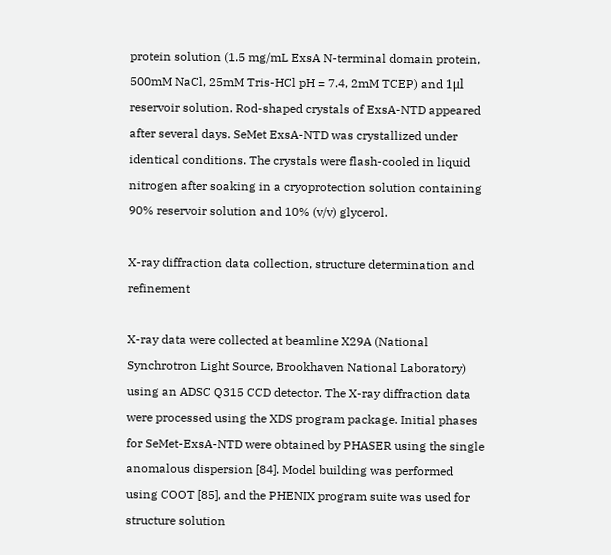protein solution (1.5 mg/mL ExsA N-terminal domain protein, 500mM NaCl, 25mM Tris-HCl pH = 7.4, 2mM TCEP) and 1μl reservoir solution. Rod-shaped crystals of ExsA-NTD appeared after several days. SeMet ExsA-NTD was crystallized under identical conditions. The crystals were flash-cooled in liquid nitrogen after soaking in a cryoprotection solution containing 90% reservoir solution and 10% (v/v) glycerol.

X-ray diffraction data collection, structure determination and refinement

X-ray data were collected at beamline X29A (National Synchrotron Light Source, Brookhaven National Laboratory) using an ADSC Q315 CCD detector. The X-ray diffraction data were processed using the XDS program package. Initial phases for SeMet-ExsA-NTD were obtained by PHASER using the single anomalous dispersion [84]. Model building was performed using COOT [85], and the PHENIX program suite was used for structure solution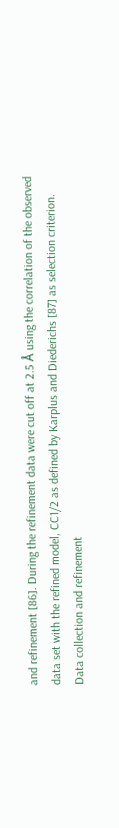and refinement [86]. During the refinement data were cut off at 2.5 Å using the correlation of the observed data set with the refined model, CC1/2 as defined by Karplus and Diederichs [87] as selection criterion. Data collection and refinement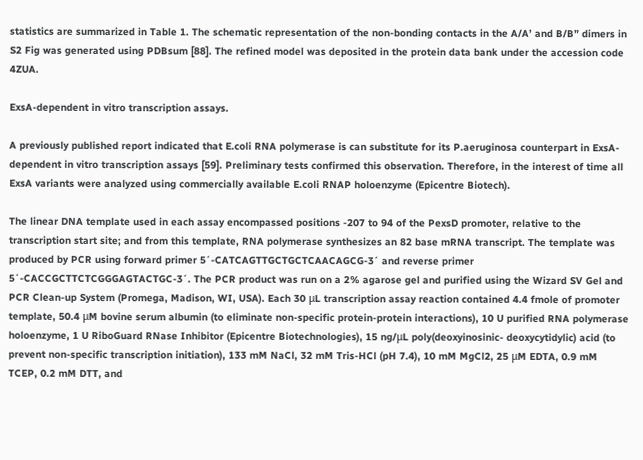statistics are summarized in Table 1. The schematic representation of the non-bonding contacts in the A/A’ and B/B” dimers in S2 Fig was generated using PDBsum [88]. The refined model was deposited in the protein data bank under the accession code 4ZUA.

ExsA-dependent in vitro transcription assays.

A previously published report indicated that E.coli RNA polymerase is can substitute for its P.aeruginosa counterpart in ExsA-dependent in vitro transcription assays [59]. Preliminary tests confirmed this observation. Therefore, in the interest of time all ExsA variants were analyzed using commercially available E.coli RNAP holoenzyme (Epicentre Biotech).

The linear DNA template used in each assay encompassed positions -207 to 94 of the PexsD promoter, relative to the transcription start site; and from this template, RNA polymerase synthesizes an 82 base mRNA transcript. The template was produced by PCR using forward primer 5´-CATCAGTTGCTGCTCAACAGCG-3´ and reverse primer 5´-CACCGCTTCTCGGGAGTACTGC-3´. The PCR product was run on a 2% agarose gel and purified using the Wizard SV Gel and PCR Clean-up System (Promega, Madison, WI, USA). Each 30 μL transcription assay reaction contained 4.4 fmole of promoter template, 50.4 μM bovine serum albumin (to eliminate non-specific protein-protein interactions), 10 U purified RNA polymerase holoenzyme, 1 U RiboGuard RNase Inhibitor (Epicentre Biotechnologies), 15 ng/μL poly(deoxyinosinic- deoxycytidylic) acid (to prevent non-specific transcription initiation), 133 mM NaCl, 32 mM Tris-HCl (pH 7.4), 10 mM MgCl2, 25 μM EDTA, 0.9 mM TCEP, 0.2 mM DTT, and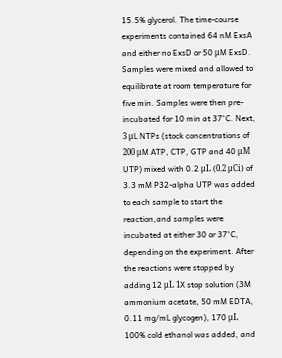15.5% glycerol. The time-course experiments contained 64 nM ExsA and either no ExsD or 50 μM ExsD. Samples were mixed and allowed to equilibrate at room temperature for five min. Samples were then pre-incubated for 10 min at 37°C. Next, 3 μL NTPs (stock concentrations of 200 μM ATP, CTP, GTP and 40 μM UTP) mixed with 0.2 μL (0.2 μCi) of 3.3 mM P32-alpha UTP was added to each sample to start the reaction,and samples were incubated at either 30 or 37°C, depending on the experiment. After the reactions were stopped by adding 12 μL 1X stop solution (3M ammonium acetate, 50 mM EDTA, 0.11 mg/mL glycogen), 170 μL 100% cold ethanol was added, and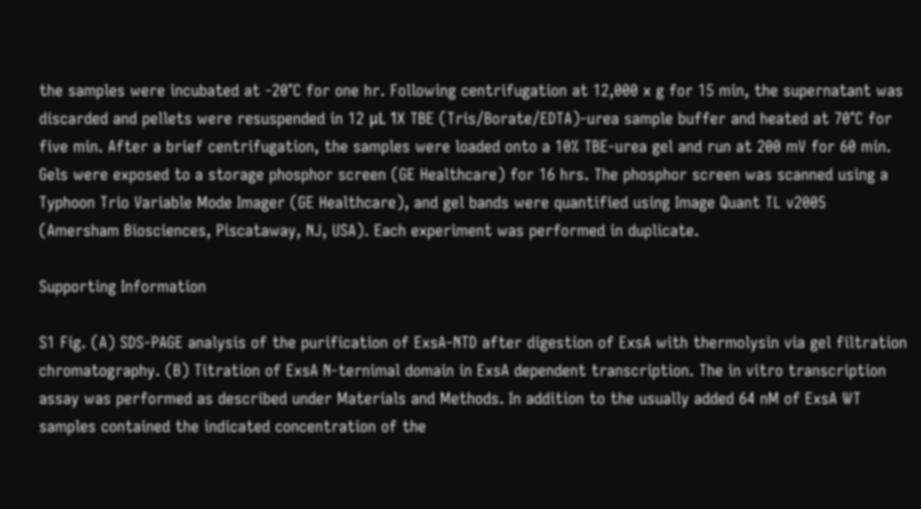the samples were incubated at -20°C for one hr. Following centrifugation at 12,000 x g for 15 min, the supernatant was discarded and pellets were resuspended in 12 μL 1X TBE (Tris/Borate/EDTA)-urea sample buffer and heated at 70°C for five min. After a brief centrifugation, the samples were loaded onto a 10% TBE-urea gel and run at 200 mV for 60 min. Gels were exposed to a storage phosphor screen (GE Healthcare) for 16 hrs. The phosphor screen was scanned using a Typhoon Trio Variable Mode Imager (GE Healthcare), and gel bands were quantified using Image Quant TL v2005 (Amersham Biosciences, Piscataway, NJ, USA). Each experiment was performed in duplicate.

Supporting Information

S1 Fig. (A) SDS-PAGE analysis of the purification of ExsA-NTD after digestion of ExsA with thermolysin via gel filtration chromatography. (B) Titration of ExsA N-ternimal domain in ExsA dependent transcription. The in vitro transcription assay was performed as described under Materials and Methods. In addition to the usually added 64 nM of ExsA WT samples contained the indicated concentration of the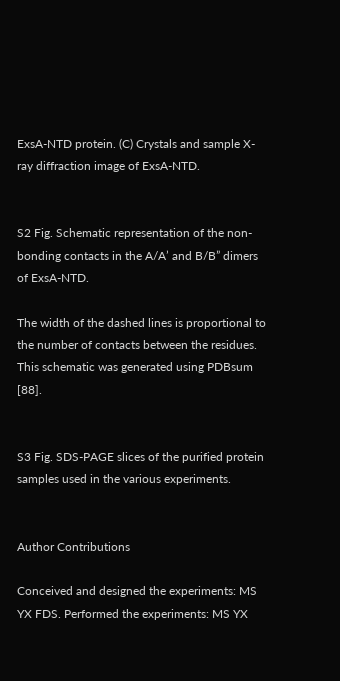ExsA-NTD protein. (C) Crystals and sample X-ray diffraction image of ExsA-NTD.


S2 Fig. Schematic representation of the non-bonding contacts in the A/A’ and B/B” dimers of ExsA-NTD.

The width of the dashed lines is proportional to the number of contacts between the residues. This schematic was generated using PDBsum [88].


S3 Fig. SDS-PAGE slices of the purified protein samples used in the various experiments.


Author Contributions

Conceived and designed the experiments: MS YX FDS. Performed the experiments: MS YX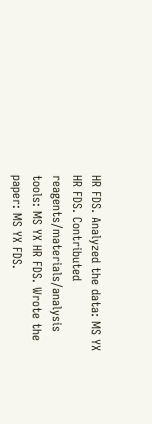HR FDS. Analyzed the data: MS YX HR FDS. Contributed reagents/materials/analysis tools: MS YX HR FDS. Wrote the paper: MS YX FDS.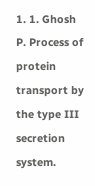1. 1. Ghosh P. Process of protein transport by the type III secretion system.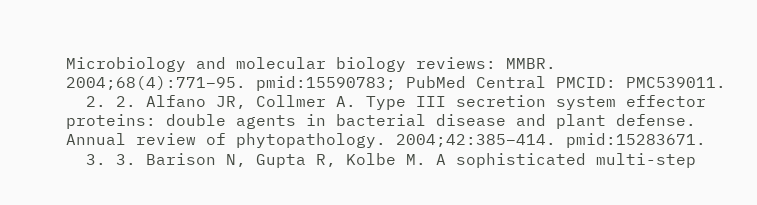Microbiology and molecular biology reviews: MMBR. 2004;68(4):771–95. pmid:15590783; PubMed Central PMCID: PMC539011.
  2. 2. Alfano JR, Collmer A. Type III secretion system effector proteins: double agents in bacterial disease and plant defense. Annual review of phytopathology. 2004;42:385–414. pmid:15283671.
  3. 3. Barison N, Gupta R, Kolbe M. A sophisticated multi-step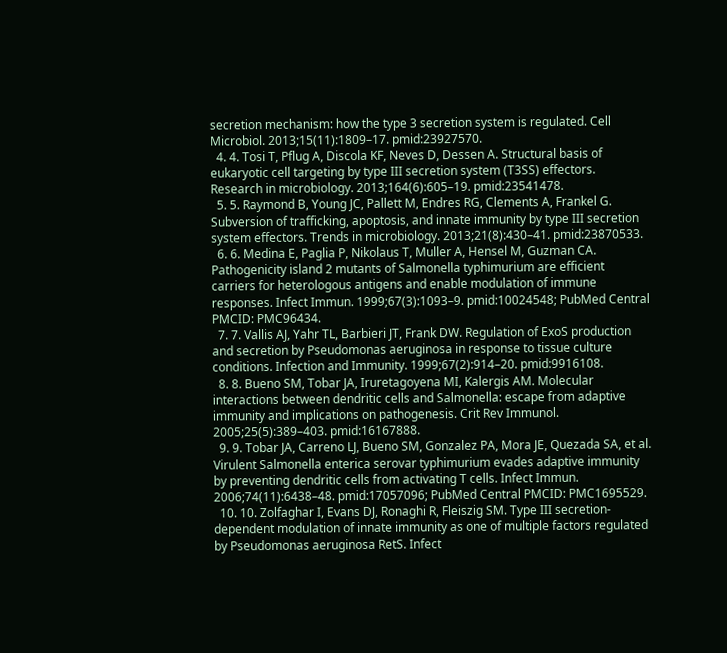secretion mechanism: how the type 3 secretion system is regulated. Cell Microbiol. 2013;15(11):1809–17. pmid:23927570.
  4. 4. Tosi T, Pflug A, Discola KF, Neves D, Dessen A. Structural basis of eukaryotic cell targeting by type III secretion system (T3SS) effectors. Research in microbiology. 2013;164(6):605–19. pmid:23541478.
  5. 5. Raymond B, Young JC, Pallett M, Endres RG, Clements A, Frankel G. Subversion of trafficking, apoptosis, and innate immunity by type III secretion system effectors. Trends in microbiology. 2013;21(8):430–41. pmid:23870533.
  6. 6. Medina E, Paglia P, Nikolaus T, Muller A, Hensel M, Guzman CA. Pathogenicity island 2 mutants of Salmonella typhimurium are efficient carriers for heterologous antigens and enable modulation of immune responses. Infect Immun. 1999;67(3):1093–9. pmid:10024548; PubMed Central PMCID: PMC96434.
  7. 7. Vallis AJ, Yahr TL, Barbieri JT, Frank DW. Regulation of ExoS production and secretion by Pseudomonas aeruginosa in response to tissue culture conditions. Infection and Immunity. 1999;67(2):914–20. pmid:9916108.
  8. 8. Bueno SM, Tobar JA, Iruretagoyena MI, Kalergis AM. Molecular interactions between dendritic cells and Salmonella: escape from adaptive immunity and implications on pathogenesis. Crit Rev Immunol. 2005;25(5):389–403. pmid:16167888.
  9. 9. Tobar JA, Carreno LJ, Bueno SM, Gonzalez PA, Mora JE, Quezada SA, et al. Virulent Salmonella enterica serovar typhimurium evades adaptive immunity by preventing dendritic cells from activating T cells. Infect Immun. 2006;74(11):6438–48. pmid:17057096; PubMed Central PMCID: PMC1695529.
  10. 10. Zolfaghar I, Evans DJ, Ronaghi R, Fleiszig SM. Type III secretion-dependent modulation of innate immunity as one of multiple factors regulated by Pseudomonas aeruginosa RetS. Infect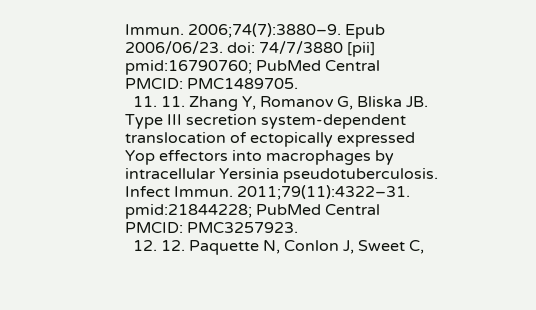Immun. 2006;74(7):3880–9. Epub 2006/06/23. doi: 74/7/3880 [pii] pmid:16790760; PubMed Central PMCID: PMC1489705.
  11. 11. Zhang Y, Romanov G, Bliska JB. Type III secretion system-dependent translocation of ectopically expressed Yop effectors into macrophages by intracellular Yersinia pseudotuberculosis. Infect Immun. 2011;79(11):4322–31. pmid:21844228; PubMed Central PMCID: PMC3257923.
  12. 12. Paquette N, Conlon J, Sweet C,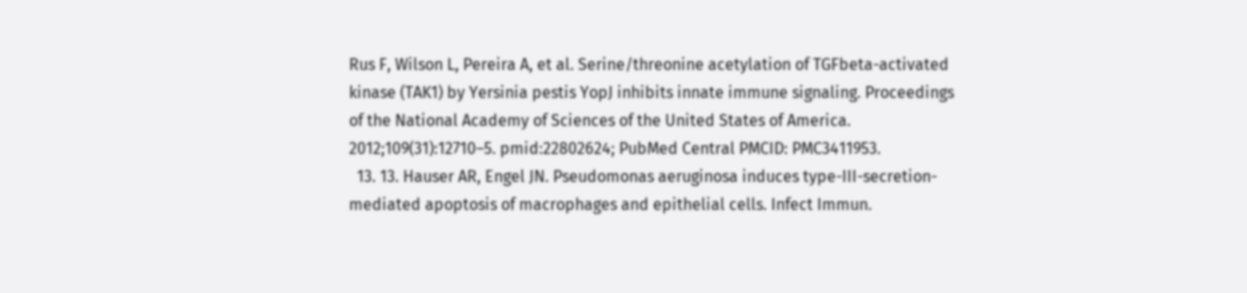Rus F, Wilson L, Pereira A, et al. Serine/threonine acetylation of TGFbeta-activated kinase (TAK1) by Yersinia pestis YopJ inhibits innate immune signaling. Proceedings of the National Academy of Sciences of the United States of America. 2012;109(31):12710–5. pmid:22802624; PubMed Central PMCID: PMC3411953.
  13. 13. Hauser AR, Engel JN. Pseudomonas aeruginosa induces type-III-secretion-mediated apoptosis of macrophages and epithelial cells. Infect Immun.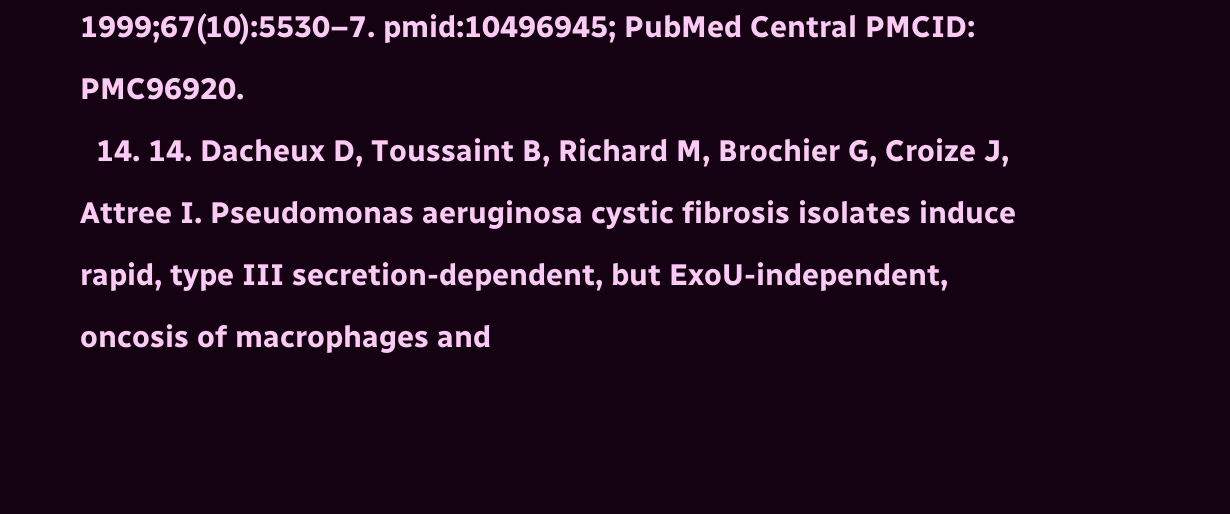1999;67(10):5530–7. pmid:10496945; PubMed Central PMCID: PMC96920.
  14. 14. Dacheux D, Toussaint B, Richard M, Brochier G, Croize J, Attree I. Pseudomonas aeruginosa cystic fibrosis isolates induce rapid, type III secretion-dependent, but ExoU-independent, oncosis of macrophages and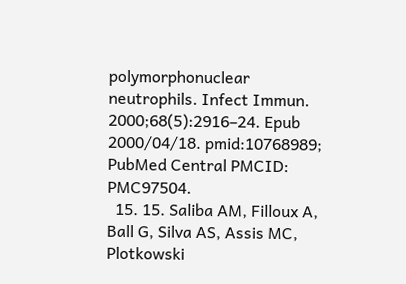polymorphonuclear neutrophils. Infect Immun. 2000;68(5):2916–24. Epub 2000/04/18. pmid:10768989; PubMed Central PMCID: PMC97504.
  15. 15. Saliba AM, Filloux A, Ball G, Silva AS, Assis MC, Plotkowski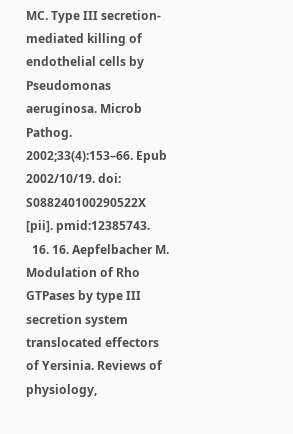MC. Type III secretion-mediated killing of endothelial cells by Pseudomonas aeruginosa. Microb Pathog. 2002;33(4):153–66. Epub 2002/10/19. doi: S088240100290522X [pii]. pmid:12385743.
  16. 16. Aepfelbacher M. Modulation of Rho GTPases by type III secretion system translocated effectors of Yersinia. Reviews of physiology,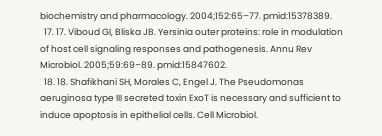biochemistry and pharmacology. 2004;152:65–77. pmid:15378389.
  17. 17. Viboud GI, Bliska JB. Yersinia outer proteins: role in modulation of host cell signaling responses and pathogenesis. Annu Rev Microbiol. 2005;59:69–89. pmid:15847602.
  18. 18. Shafikhani SH, Morales C, Engel J. The Pseudomonas aeruginosa type III secreted toxin ExoT is necessary and sufficient to induce apoptosis in epithelial cells. Cell Microbiol.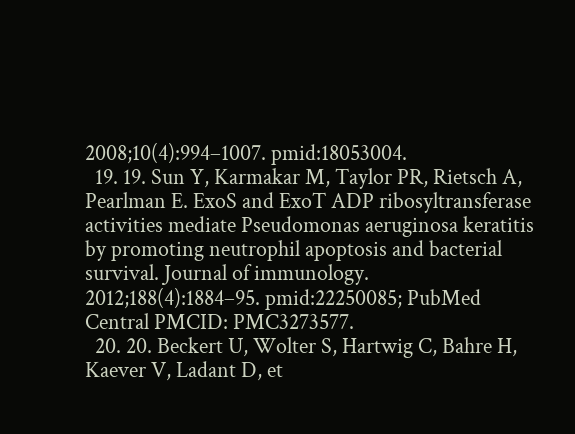2008;10(4):994–1007. pmid:18053004.
  19. 19. Sun Y, Karmakar M, Taylor PR, Rietsch A, Pearlman E. ExoS and ExoT ADP ribosyltransferase activities mediate Pseudomonas aeruginosa keratitis by promoting neutrophil apoptosis and bacterial survival. Journal of immunology. 2012;188(4):1884–95. pmid:22250085; PubMed Central PMCID: PMC3273577.
  20. 20. Beckert U, Wolter S, Hartwig C, Bahre H, Kaever V, Ladant D, et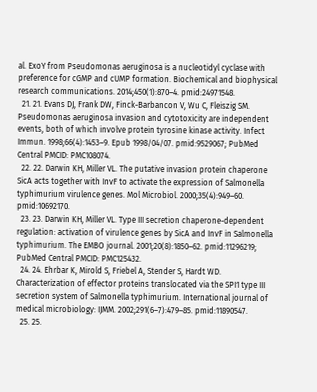al. ExoY from Pseudomonas aeruginosa is a nucleotidyl cyclase with preference for cGMP and cUMP formation. Biochemical and biophysical research communications. 2014;450(1):870–4. pmid:24971548.
  21. 21. Evans DJ, Frank DW, Finck-Barbancon V, Wu C, Fleiszig SM. Pseudomonas aeruginosa invasion and cytotoxicity are independent events, both of which involve protein tyrosine kinase activity. Infect Immun. 1998;66(4):1453–9. Epub 1998/04/07. pmid:9529067; PubMed Central PMCID: PMC108074.
  22. 22. Darwin KH, Miller VL. The putative invasion protein chaperone SicA acts together with InvF to activate the expression of Salmonella typhimurium virulence genes. Mol Microbiol. 2000;35(4):949–60. pmid:10692170.
  23. 23. Darwin KH, Miller VL. Type III secretion chaperone-dependent regulation: activation of virulence genes by SicA and InvF in Salmonella typhimurium. The EMBO journal. 2001;20(8):1850–62. pmid:11296219; PubMed Central PMCID: PMC125432.
  24. 24. Ehrbar K, Mirold S, Friebel A, Stender S, Hardt WD. Characterization of effector proteins translocated via the SPI1 type III secretion system of Salmonella typhimurium. International journal of medical microbiology: IJMM. 2002;291(6–7):479–85. pmid:11890547.
  25. 25.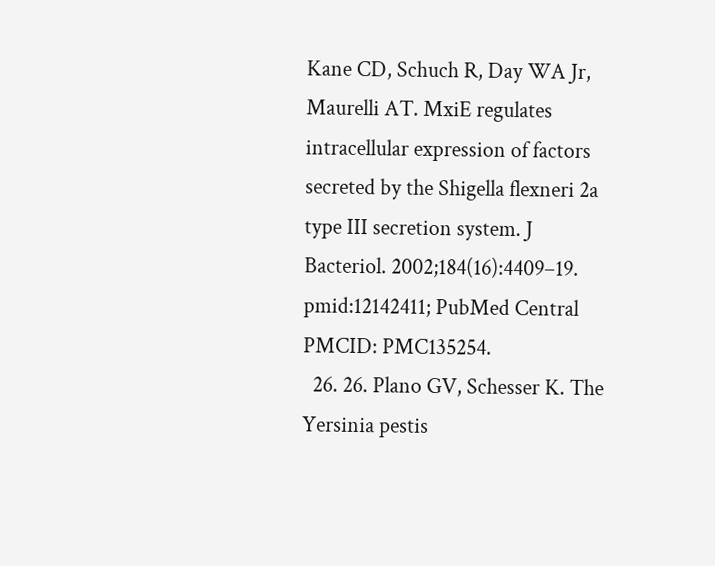Kane CD, Schuch R, Day WA Jr, Maurelli AT. MxiE regulates intracellular expression of factors secreted by the Shigella flexneri 2a type III secretion system. J Bacteriol. 2002;184(16):4409–19. pmid:12142411; PubMed Central PMCID: PMC135254.
  26. 26. Plano GV, Schesser K. The Yersinia pestis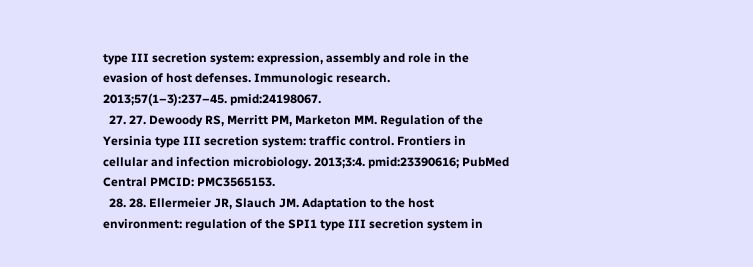type III secretion system: expression, assembly and role in the evasion of host defenses. Immunologic research. 2013;57(1–3):237–45. pmid:24198067.
  27. 27. Dewoody RS, Merritt PM, Marketon MM. Regulation of the Yersinia type III secretion system: traffic control. Frontiers in cellular and infection microbiology. 2013;3:4. pmid:23390616; PubMed Central PMCID: PMC3565153.
  28. 28. Ellermeier JR, Slauch JM. Adaptation to the host environment: regulation of the SPI1 type III secretion system in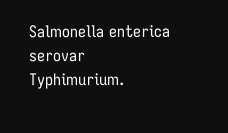Salmonella enterica serovar Typhimurium.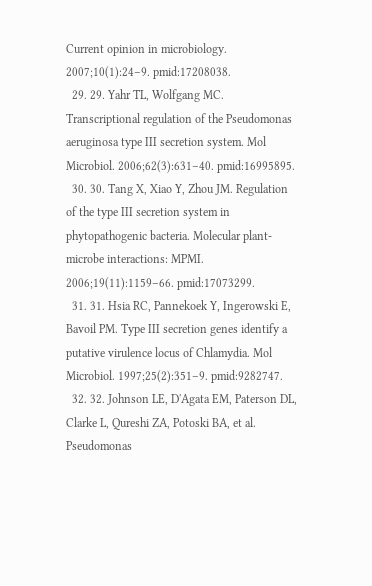Current opinion in microbiology. 2007;10(1):24–9. pmid:17208038.
  29. 29. Yahr TL, Wolfgang MC. Transcriptional regulation of the Pseudomonas aeruginosa type III secretion system. Mol Microbiol. 2006;62(3):631–40. pmid:16995895.
  30. 30. Tang X, Xiao Y, Zhou JM. Regulation of the type III secretion system in phytopathogenic bacteria. Molecular plant-microbe interactions: MPMI. 2006;19(11):1159–66. pmid:17073299.
  31. 31. Hsia RC, Pannekoek Y, Ingerowski E, Bavoil PM. Type III secretion genes identify a putative virulence locus of Chlamydia. Mol Microbiol. 1997;25(2):351–9. pmid:9282747.
  32. 32. Johnson LE, D'Agata EM, Paterson DL, Clarke L, Qureshi ZA, Potoski BA, et al. Pseudomonas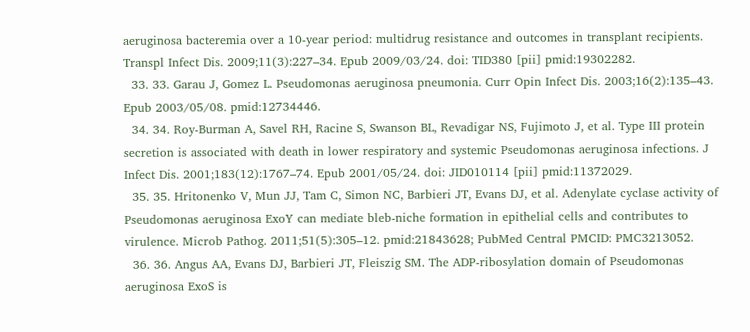aeruginosa bacteremia over a 10-year period: multidrug resistance and outcomes in transplant recipients. Transpl Infect Dis. 2009;11(3):227–34. Epub 2009/03/24. doi: TID380 [pii] pmid:19302282.
  33. 33. Garau J, Gomez L. Pseudomonas aeruginosa pneumonia. Curr Opin Infect Dis. 2003;16(2):135–43. Epub 2003/05/08. pmid:12734446.
  34. 34. Roy-Burman A, Savel RH, Racine S, Swanson BL, Revadigar NS, Fujimoto J, et al. Type III protein secretion is associated with death in lower respiratory and systemic Pseudomonas aeruginosa infections. J Infect Dis. 2001;183(12):1767–74. Epub 2001/05/24. doi: JID010114 [pii] pmid:11372029.
  35. 35. Hritonenko V, Mun JJ, Tam C, Simon NC, Barbieri JT, Evans DJ, et al. Adenylate cyclase activity of Pseudomonas aeruginosa ExoY can mediate bleb-niche formation in epithelial cells and contributes to virulence. Microb Pathog. 2011;51(5):305–12. pmid:21843628; PubMed Central PMCID: PMC3213052.
  36. 36. Angus AA, Evans DJ, Barbieri JT, Fleiszig SM. The ADP-ribosylation domain of Pseudomonas aeruginosa ExoS is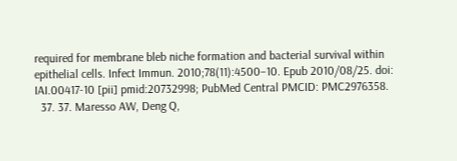required for membrane bleb niche formation and bacterial survival within epithelial cells. Infect Immun. 2010;78(11):4500–10. Epub 2010/08/25. doi: IAI.00417-10 [pii] pmid:20732998; PubMed Central PMCID: PMC2976358.
  37. 37. Maresso AW, Deng Q,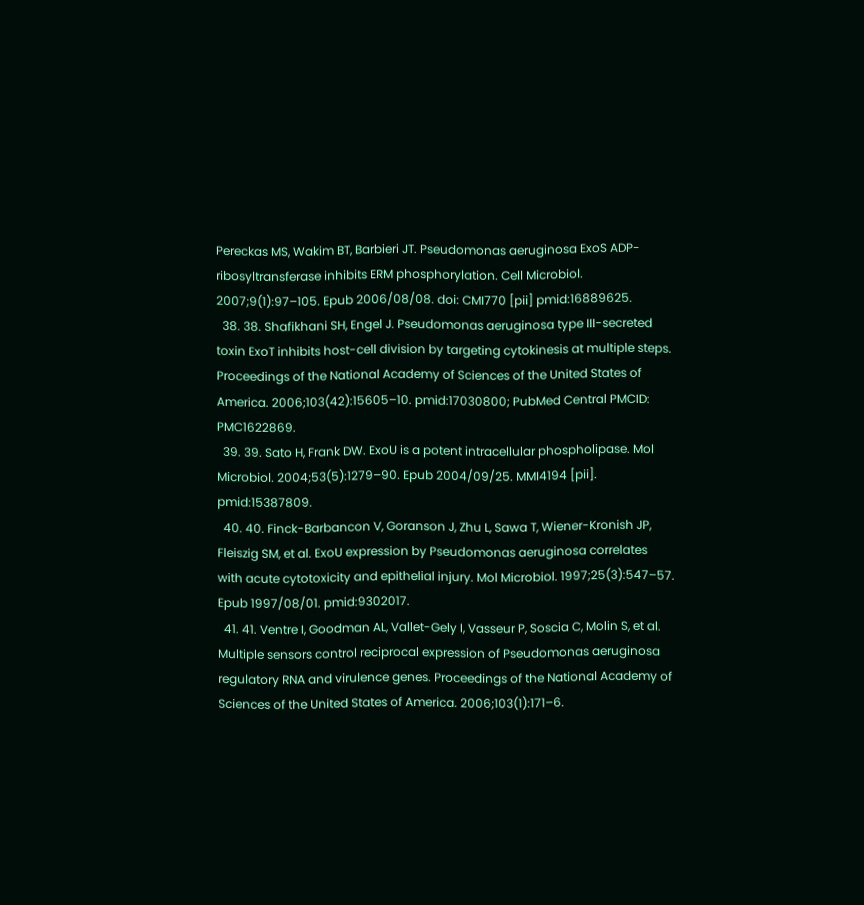Pereckas MS, Wakim BT, Barbieri JT. Pseudomonas aeruginosa ExoS ADP-ribosyltransferase inhibits ERM phosphorylation. Cell Microbiol. 2007;9(1):97–105. Epub 2006/08/08. doi: CMI770 [pii] pmid:16889625.
  38. 38. Shafikhani SH, Engel J. Pseudomonas aeruginosa type III-secreted toxin ExoT inhibits host-cell division by targeting cytokinesis at multiple steps. Proceedings of the National Academy of Sciences of the United States of America. 2006;103(42):15605–10. pmid:17030800; PubMed Central PMCID: PMC1622869.
  39. 39. Sato H, Frank DW. ExoU is a potent intracellular phospholipase. Mol Microbiol. 2004;53(5):1279–90. Epub 2004/09/25. MMI4194 [pii]. pmid:15387809.
  40. 40. Finck-Barbancon V, Goranson J, Zhu L, Sawa T, Wiener-Kronish JP, Fleiszig SM, et al. ExoU expression by Pseudomonas aeruginosa correlates with acute cytotoxicity and epithelial injury. Mol Microbiol. 1997;25(3):547–57. Epub 1997/08/01. pmid:9302017.
  41. 41. Ventre I, Goodman AL, Vallet-Gely I, Vasseur P, Soscia C, Molin S, et al. Multiple sensors control reciprocal expression of Pseudomonas aeruginosa regulatory RNA and virulence genes. Proceedings of the National Academy of Sciences of the United States of America. 2006;103(1):171–6.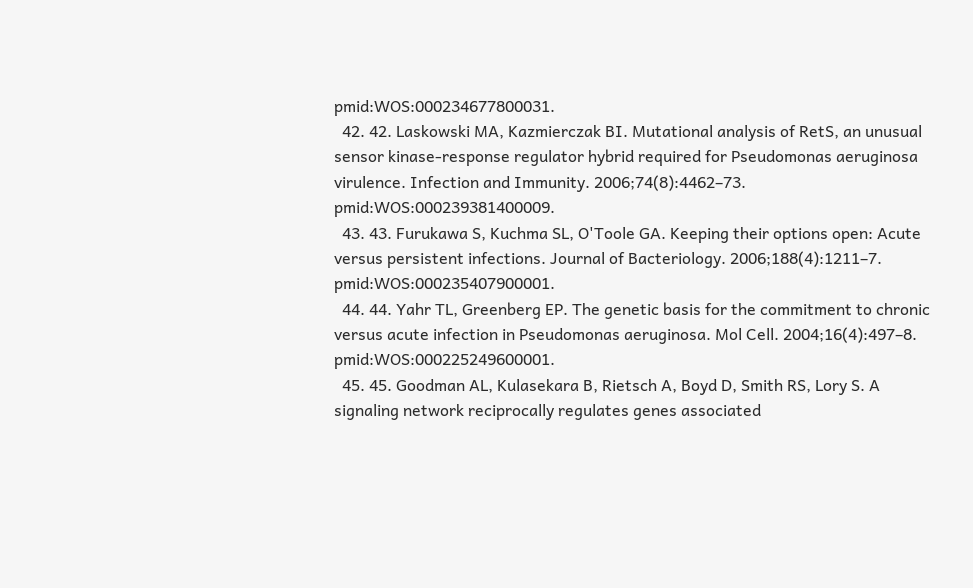pmid:WOS:000234677800031.
  42. 42. Laskowski MA, Kazmierczak BI. Mutational analysis of RetS, an unusual sensor kinase-response regulator hybrid required for Pseudomonas aeruginosa virulence. Infection and Immunity. 2006;74(8):4462–73. pmid:WOS:000239381400009.
  43. 43. Furukawa S, Kuchma SL, O'Toole GA. Keeping their options open: Acute versus persistent infections. Journal of Bacteriology. 2006;188(4):1211–7. pmid:WOS:000235407900001.
  44. 44. Yahr TL, Greenberg EP. The genetic basis for the commitment to chronic versus acute infection in Pseudomonas aeruginosa. Mol Cell. 2004;16(4):497–8. pmid:WOS:000225249600001.
  45. 45. Goodman AL, Kulasekara B, Rietsch A, Boyd D, Smith RS, Lory S. A signaling network reciprocally regulates genes associated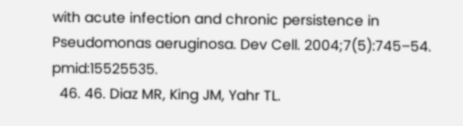with acute infection and chronic persistence in Pseudomonas aeruginosa. Dev Cell. 2004;7(5):745–54. pmid:15525535.
  46. 46. Diaz MR, King JM, Yahr TL.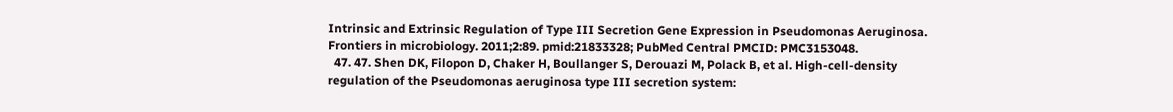Intrinsic and Extrinsic Regulation of Type III Secretion Gene Expression in Pseudomonas Aeruginosa. Frontiers in microbiology. 2011;2:89. pmid:21833328; PubMed Central PMCID: PMC3153048.
  47. 47. Shen DK, Filopon D, Chaker H, Boullanger S, Derouazi M, Polack B, et al. High-cell-density regulation of the Pseudomonas aeruginosa type III secretion system: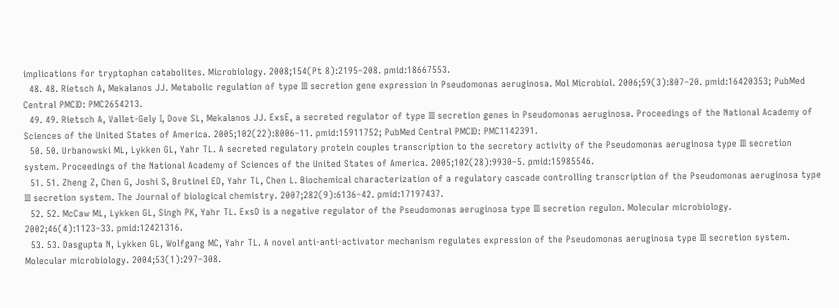implications for tryptophan catabolites. Microbiology. 2008;154(Pt 8):2195–208. pmid:18667553.
  48. 48. Rietsch A, Mekalanos JJ. Metabolic regulation of type III secretion gene expression in Pseudomonas aeruginosa. Mol Microbiol. 2006;59(3):807–20. pmid:16420353; PubMed Central PMCID: PMC2654213.
  49. 49. Rietsch A, Vallet-Gely I, Dove SL, Mekalanos JJ. ExsE, a secreted regulator of type III secretion genes in Pseudomonas aeruginosa. Proceedings of the National Academy of Sciences of the United States of America. 2005;102(22):8006–11. pmid:15911752; PubMed Central PMCID: PMC1142391.
  50. 50. Urbanowski ML, Lykken GL, Yahr TL. A secreted regulatory protein couples transcription to the secretory activity of the Pseudomonas aeruginosa type III secretion system. Proceedings of the National Academy of Sciences of the United States of America. 2005;102(28):9930–5. pmid:15985546.
  51. 51. Zheng Z, Chen G, Joshi S, Brutinel ED, Yahr TL, Chen L. Biochemical characterization of a regulatory cascade controlling transcription of the Pseudomonas aeruginosa type III secretion system. The Journal of biological chemistry. 2007;282(9):6136–42. pmid:17197437.
  52. 52. McCaw ML, Lykken GL, Singh PK, Yahr TL. ExsD is a negative regulator of the Pseudomonas aeruginosa type III secretion regulon. Molecular microbiology. 2002;46(4):1123–33. pmid:12421316.
  53. 53. Dasgupta N, Lykken GL, Wolfgang MC, Yahr TL. A novel anti-anti-activator mechanism regulates expression of the Pseudomonas aeruginosa type III secretion system. Molecular microbiology. 2004;53(1):297–308.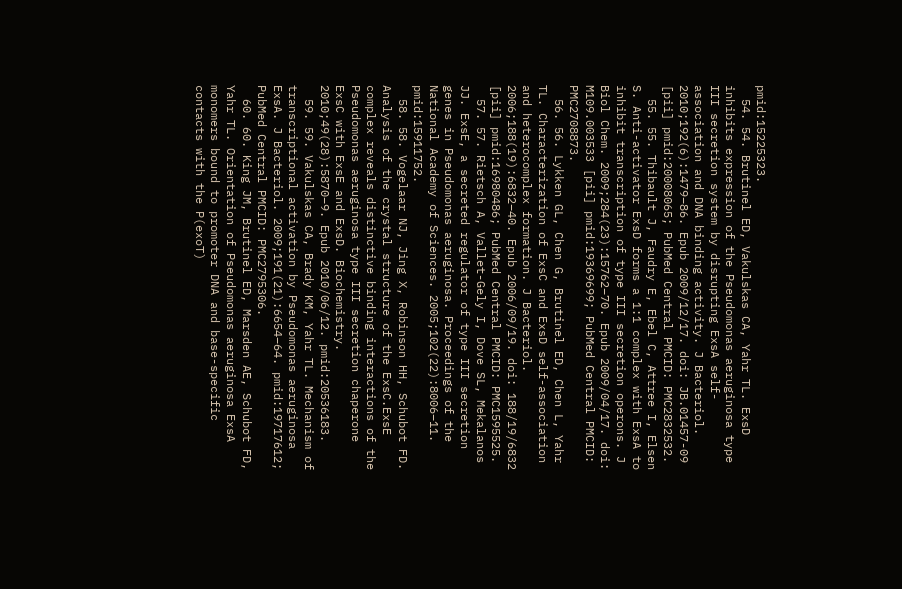pmid:15225323.
  54. 54. Brutinel ED, Vakulskas CA, Yahr TL. ExsD inhibits expression of the Pseudomonas aeruginosa type III secretion system by disrupting ExsA self-association and DNA binding activity. J Bacteriol. 2010;192(6):1479–86. Epub 2009/12/17. doi: JB.01457-09 [pii] pmid:20008065; PubMed Central PMCID: PMC2832532.
  55. 55. Thibault J, Faudry E, Ebel C, Attree I, Elsen S. Anti-activator ExsD forms a 1:1 complex with ExsA to inhibit transcription of type III secretion operons. J Biol Chem. 2009;284(23):15762–70. Epub 2009/04/17. doi: M109.003533 [pii] pmid:19369699; PubMed Central PMCID: PMC2708873.
  56. 56. Lykken GL, Chen G, Brutinel ED, Chen L, Yahr TL. Characterization of ExsC and ExsD self-association and heterocomplex formation. J Bacteriol. 2006;188(19):6832–40. Epub 2006/09/19. doi: 188/19/6832 [pii] pmid:16980486; PubMed Central PMCID: PMC1595525.
  57. 57. Rietsch A, Vallet-Gely I, Dove SL, Mekalanos JJ. ExsE, a secreted regulator of type III secretion genes in Pseudomonas aeruginosa. Proceedings of the National Academy of Sciences. 2005;102(22):8006–11. pmid:15911752.
  58. 58. Vogelaar NJ, Jing X, Robinson HH, Schubot FD. Analysis of the crystal structure of the ExsC.ExsE complex reveals distinctive binding interactions of the Pseudomonas aeruginosa type III secretion chaperone ExsC with ExsE and ExsD. Biochemistry. 2010;49(28):5870–9. Epub 2010/06/12. pmid:20536183.
  59. 59. Vakulskas CA, Brady KM, Yahr TL. Mechanism of transcriptional activation by Pseudomonas aeruginosa ExsA. J Bacteriol. 2009;191(21):6654–64. pmid:19717612; PubMed Central PMCID: PMC2795306.
  60. 60. King JM, Brutinel ED, Marsden AE, Schubot FD, Yahr TL. Orientation of Pseudomonas aeruginosa ExsA monomers bound to promoter DNA and base-specific contacts with the P(exoT)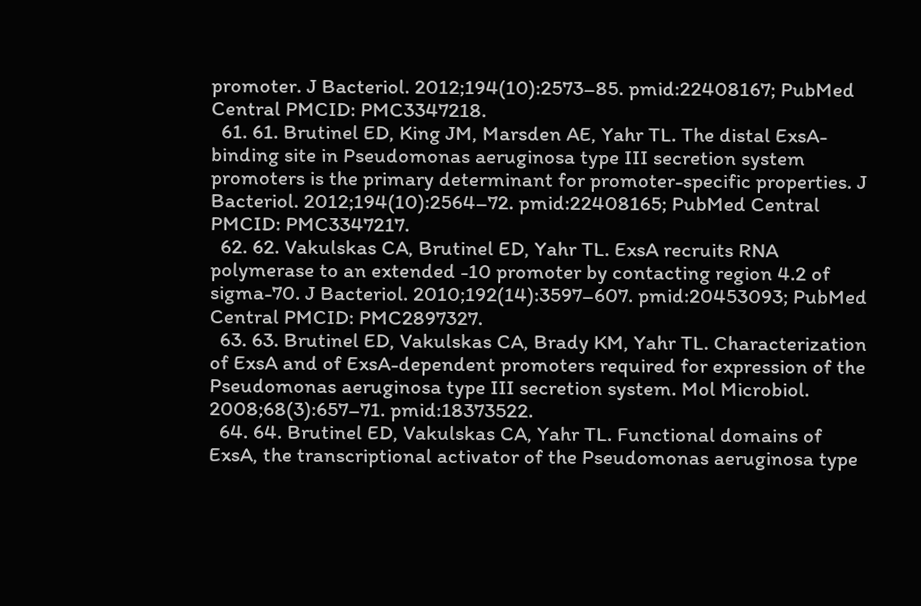promoter. J Bacteriol. 2012;194(10):2573–85. pmid:22408167; PubMed Central PMCID: PMC3347218.
  61. 61. Brutinel ED, King JM, Marsden AE, Yahr TL. The distal ExsA-binding site in Pseudomonas aeruginosa type III secretion system promoters is the primary determinant for promoter-specific properties. J Bacteriol. 2012;194(10):2564–72. pmid:22408165; PubMed Central PMCID: PMC3347217.
  62. 62. Vakulskas CA, Brutinel ED, Yahr TL. ExsA recruits RNA polymerase to an extended -10 promoter by contacting region 4.2 of sigma-70. J Bacteriol. 2010;192(14):3597–607. pmid:20453093; PubMed Central PMCID: PMC2897327.
  63. 63. Brutinel ED, Vakulskas CA, Brady KM, Yahr TL. Characterization of ExsA and of ExsA-dependent promoters required for expression of the Pseudomonas aeruginosa type III secretion system. Mol Microbiol. 2008;68(3):657–71. pmid:18373522.
  64. 64. Brutinel ED, Vakulskas CA, Yahr TL. Functional domains of ExsA, the transcriptional activator of the Pseudomonas aeruginosa type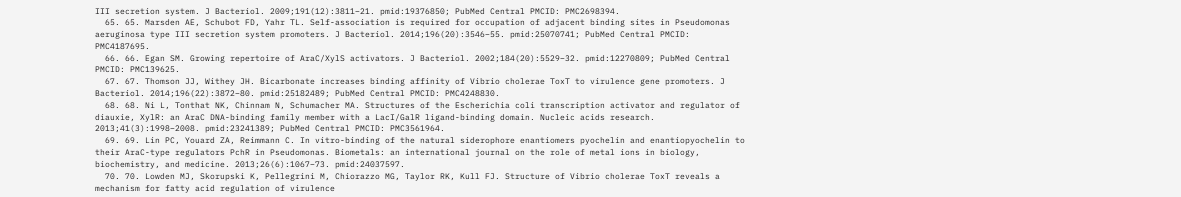III secretion system. J Bacteriol. 2009;191(12):3811–21. pmid:19376850; PubMed Central PMCID: PMC2698394.
  65. 65. Marsden AE, Schubot FD, Yahr TL. Self-association is required for occupation of adjacent binding sites in Pseudomonas aeruginosa type III secretion system promoters. J Bacteriol. 2014;196(20):3546–55. pmid:25070741; PubMed Central PMCID: PMC4187695.
  66. 66. Egan SM. Growing repertoire of AraC/XylS activators. J Bacteriol. 2002;184(20):5529–32. pmid:12270809; PubMed Central PMCID: PMC139625.
  67. 67. Thomson JJ, Withey JH. Bicarbonate increases binding affinity of Vibrio cholerae ToxT to virulence gene promoters. J Bacteriol. 2014;196(22):3872–80. pmid:25182489; PubMed Central PMCID: PMC4248830.
  68. 68. Ni L, Tonthat NK, Chinnam N, Schumacher MA. Structures of the Escherichia coli transcription activator and regulator of diauxie, XylR: an AraC DNA-binding family member with a LacI/GalR ligand-binding domain. Nucleic acids research. 2013;41(3):1998–2008. pmid:23241389; PubMed Central PMCID: PMC3561964.
  69. 69. Lin PC, Youard ZA, Reimmann C. In vitro-binding of the natural siderophore enantiomers pyochelin and enantiopyochelin to their AraC-type regulators PchR in Pseudomonas. Biometals: an international journal on the role of metal ions in biology, biochemistry, and medicine. 2013;26(6):1067–73. pmid:24037597.
  70. 70. Lowden MJ, Skorupski K, Pellegrini M, Chiorazzo MG, Taylor RK, Kull FJ. Structure of Vibrio cholerae ToxT reveals a mechanism for fatty acid regulation of virulence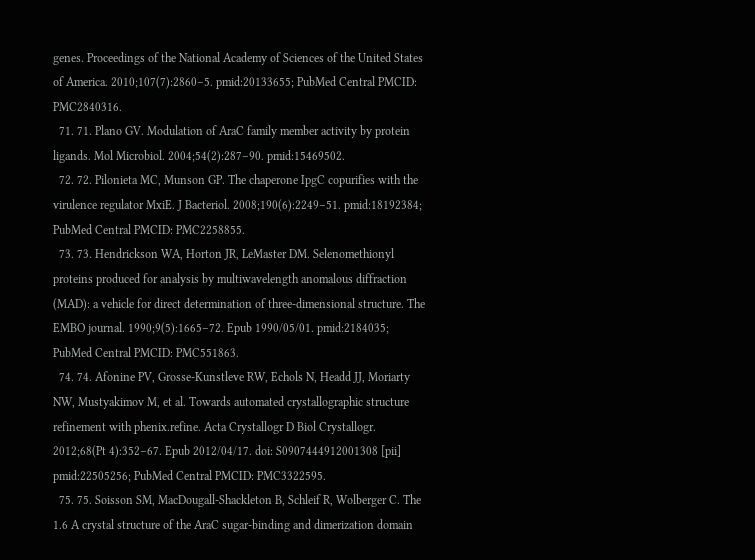genes. Proceedings of the National Academy of Sciences of the United States of America. 2010;107(7):2860–5. pmid:20133655; PubMed Central PMCID: PMC2840316.
  71. 71. Plano GV. Modulation of AraC family member activity by protein ligands. Mol Microbiol. 2004;54(2):287–90. pmid:15469502.
  72. 72. Pilonieta MC, Munson GP. The chaperone IpgC copurifies with the virulence regulator MxiE. J Bacteriol. 2008;190(6):2249–51. pmid:18192384; PubMed Central PMCID: PMC2258855.
  73. 73. Hendrickson WA, Horton JR, LeMaster DM. Selenomethionyl proteins produced for analysis by multiwavelength anomalous diffraction (MAD): a vehicle for direct determination of three-dimensional structure. The EMBO journal. 1990;9(5):1665–72. Epub 1990/05/01. pmid:2184035; PubMed Central PMCID: PMC551863.
  74. 74. Afonine PV, Grosse-Kunstleve RW, Echols N, Headd JJ, Moriarty NW, Mustyakimov M, et al. Towards automated crystallographic structure refinement with phenix.refine. Acta Crystallogr D Biol Crystallogr. 2012;68(Pt 4):352–67. Epub 2012/04/17. doi: S0907444912001308 [pii] pmid:22505256; PubMed Central PMCID: PMC3322595.
  75. 75. Soisson SM, MacDougall-Shackleton B, Schleif R, Wolberger C. The 1.6 A crystal structure of the AraC sugar-binding and dimerization domain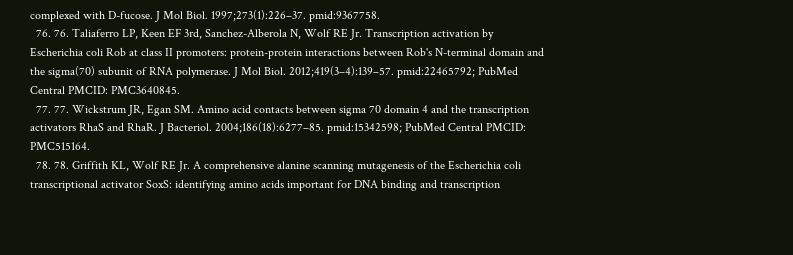complexed with D-fucose. J Mol Biol. 1997;273(1):226–37. pmid:9367758.
  76. 76. Taliaferro LP, Keen EF 3rd, Sanchez-Alberola N, Wolf RE Jr. Transcription activation by Escherichia coli Rob at class II promoters: protein-protein interactions between Rob's N-terminal domain and the sigma(70) subunit of RNA polymerase. J Mol Biol. 2012;419(3–4):139–57. pmid:22465792; PubMed Central PMCID: PMC3640845.
  77. 77. Wickstrum JR, Egan SM. Amino acid contacts between sigma 70 domain 4 and the transcription activators RhaS and RhaR. J Bacteriol. 2004;186(18):6277–85. pmid:15342598; PubMed Central PMCID: PMC515164.
  78. 78. Griffith KL, Wolf RE Jr. A comprehensive alanine scanning mutagenesis of the Escherichia coli transcriptional activator SoxS: identifying amino acids important for DNA binding and transcription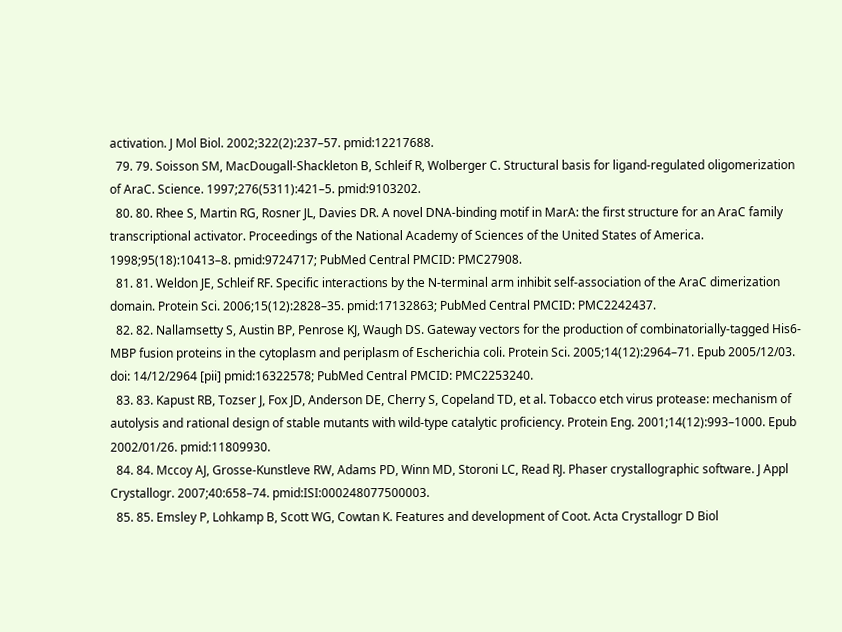activation. J Mol Biol. 2002;322(2):237–57. pmid:12217688.
  79. 79. Soisson SM, MacDougall-Shackleton B, Schleif R, Wolberger C. Structural basis for ligand-regulated oligomerization of AraC. Science. 1997;276(5311):421–5. pmid:9103202.
  80. 80. Rhee S, Martin RG, Rosner JL, Davies DR. A novel DNA-binding motif in MarA: the first structure for an AraC family transcriptional activator. Proceedings of the National Academy of Sciences of the United States of America. 1998;95(18):10413–8. pmid:9724717; PubMed Central PMCID: PMC27908.
  81. 81. Weldon JE, Schleif RF. Specific interactions by the N-terminal arm inhibit self-association of the AraC dimerization domain. Protein Sci. 2006;15(12):2828–35. pmid:17132863; PubMed Central PMCID: PMC2242437.
  82. 82. Nallamsetty S, Austin BP, Penrose KJ, Waugh DS. Gateway vectors for the production of combinatorially-tagged His6-MBP fusion proteins in the cytoplasm and periplasm of Escherichia coli. Protein Sci. 2005;14(12):2964–71. Epub 2005/12/03. doi: 14/12/2964 [pii] pmid:16322578; PubMed Central PMCID: PMC2253240.
  83. 83. Kapust RB, Tozser J, Fox JD, Anderson DE, Cherry S, Copeland TD, et al. Tobacco etch virus protease: mechanism of autolysis and rational design of stable mutants with wild-type catalytic proficiency. Protein Eng. 2001;14(12):993–1000. Epub 2002/01/26. pmid:11809930.
  84. 84. Mccoy AJ, Grosse-Kunstleve RW, Adams PD, Winn MD, Storoni LC, Read RJ. Phaser crystallographic software. J Appl Crystallogr. 2007;40:658–74. pmid:ISI:000248077500003.
  85. 85. Emsley P, Lohkamp B, Scott WG, Cowtan K. Features and development of Coot. Acta Crystallogr D Biol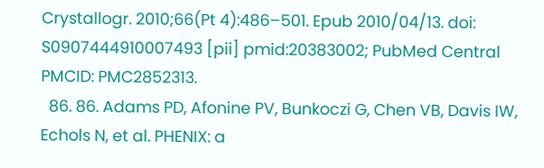Crystallogr. 2010;66(Pt 4):486–501. Epub 2010/04/13. doi: S0907444910007493 [pii] pmid:20383002; PubMed Central PMCID: PMC2852313.
  86. 86. Adams PD, Afonine PV, Bunkoczi G, Chen VB, Davis IW, Echols N, et al. PHENIX: a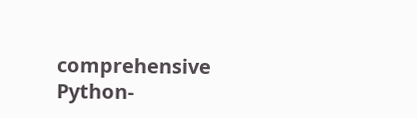comprehensive Python-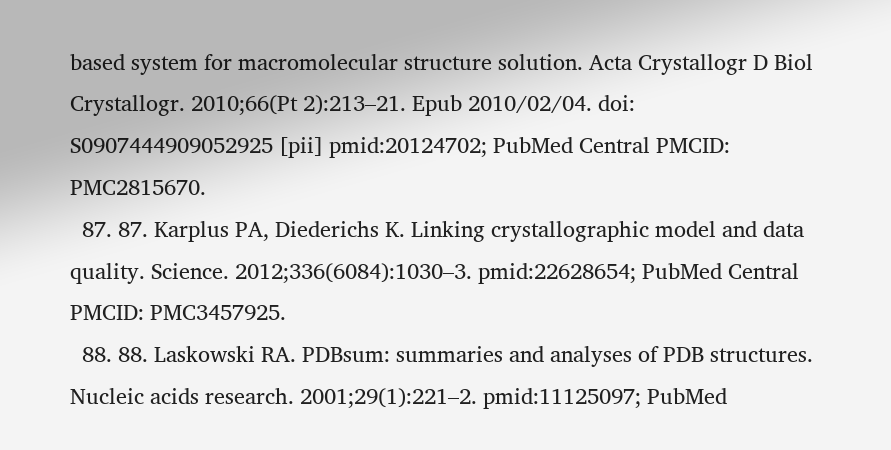based system for macromolecular structure solution. Acta Crystallogr D Biol Crystallogr. 2010;66(Pt 2):213–21. Epub 2010/02/04. doi: S0907444909052925 [pii] pmid:20124702; PubMed Central PMCID: PMC2815670.
  87. 87. Karplus PA, Diederichs K. Linking crystallographic model and data quality. Science. 2012;336(6084):1030–3. pmid:22628654; PubMed Central PMCID: PMC3457925.
  88. 88. Laskowski RA. PDBsum: summaries and analyses of PDB structures. Nucleic acids research. 2001;29(1):221–2. pmid:11125097; PubMed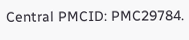Central PMCID: PMC29784.